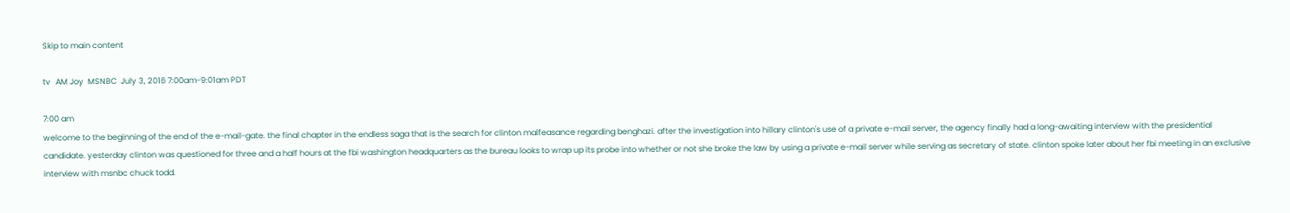Skip to main content

tv   AM Joy  MSNBC  July 3, 2016 7:00am-9:01am PDT

7:00 am
welcome to the beginning of the end of the e-mail-gate. the final chapter in the endless saga that is the search for clinton malfeasance regarding benghazi. after the investigation into hillary clinton's use of a private e-mail server, the agency finally had a long-awaiting interview with the presidential candidate. yesterday clinton was questioned for three and a half hours at the fbi washington headquarters as the bureau looks to wrap up its probe into whether or not she broke the law by using a private e-mail server while serving as secretary of state. clinton spoke later about her fbi meeting in an exclusive interview with msnbc chuck todd.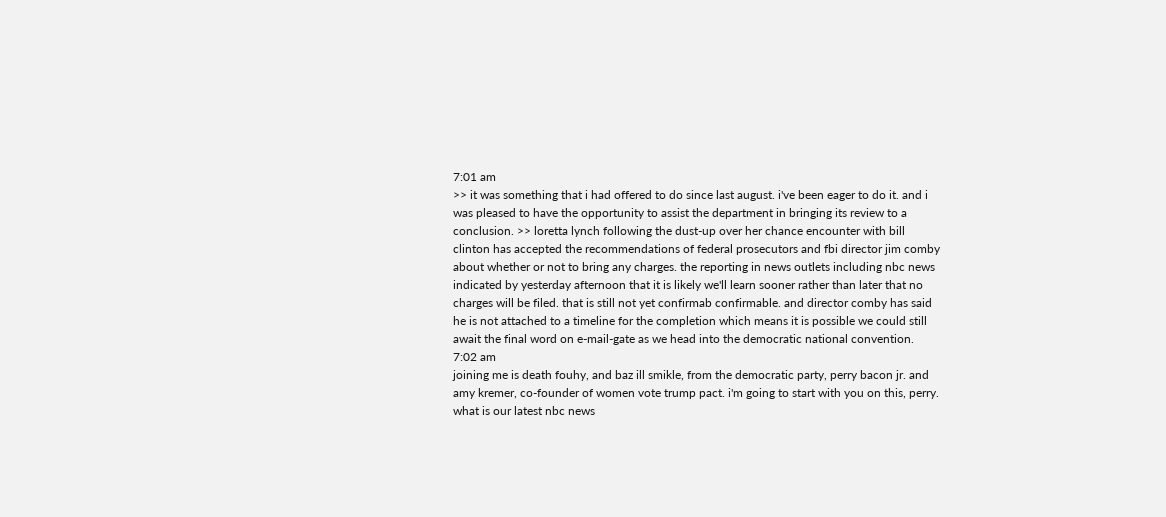7:01 am
>> it was something that i had offered to do since last august. i've been eager to do it. and i was pleased to have the opportunity to assist the department in bringing its review to a conclusion. >> loretta lynch following the dust-up over her chance encounter with bill clinton has accepted the recommendations of federal prosecutors and fbi director jim comby about whether or not to bring any charges. the reporting in news outlets including nbc news indicated by yesterday afternoon that it is likely we'll learn sooner rather than later that no charges will be filed. that is still not yet confirmab confirmable. and director comby has said he is not attached to a timeline for the completion which means it is possible we could still await the final word on e-mail-gate as we head into the democratic national convention.
7:02 am
joining me is death fouhy, and baz ill smikle, from the democratic party, perry bacon jr. and amy kremer, co-founder of women vote trump pact. i'm going to start with you on this, perry. what is our latest nbc news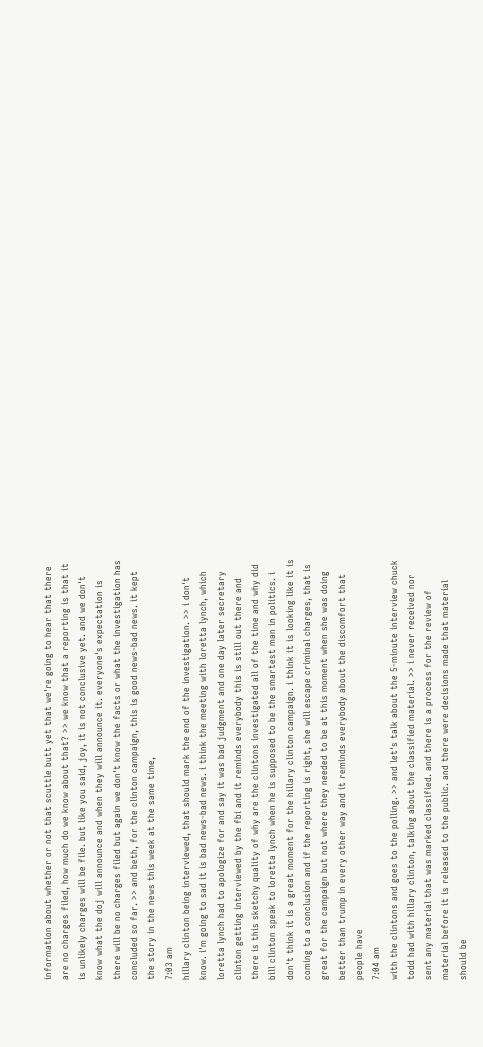information about whether or not that scuttle butt yet that we're going to hear that there are no charges filed, how much do we know about that? >> we know that a reporting is that it is unlikely charges will be file. but like you said, joy, it is not conclusive yet. and we don't know what the doj will announce and when they will announce it. everyone's expectation is there will be no charges filed but again we don't know the facts or what the investigation has concluded so far. >> and beth, for the clinton campaign, this is good news-bad news. it kept the story in the news this week at the same time,
7:03 am
hillary clinton being interviewed, that should mark the end of the investigation. >> i don't know. i'm going to sad it is bad news-bad news. i think the meeting with loretta lynch, which loretta lynch had to apologize for and say it was bad judgment and one day later secretary clinton getting interviewed by the fbi and it reminds everybody this is still out there and there is this sketchy quality of why are the clintons investigated all of the time and why did bill clinton speak to loretta lynch when he is supposed to be the smartest man in politics. i don't think it is a great moment for the hillary clinton campaign. i think it is looking like it is coming to a conclusion and if the reporting is right, she will escape criminal charges, that is great for the campaign but not where they needed to be at this moment when she was doing better than trump in every other way and it reminds everybody about the discomfort that people have
7:04 am
with the clintons and goes to the polling. >> and let's talk about the 5-minute interview chuck todd had with hillary clinton, talking about the classified material. >> i never received nor sent any material that was marked classified. and there is a process for the review of material before it is released to the public. and there were decisions made that material should be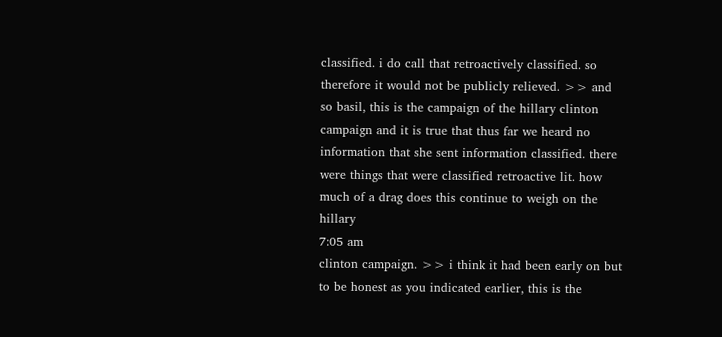classified. i do call that retroactively classified. so therefore it would not be publicly relieved. >> and so basil, this is the campaign of the hillary clinton campaign and it is true that thus far we heard no information that she sent information classified. there were things that were classified retroactive lit. how much of a drag does this continue to weigh on the hillary
7:05 am
clinton campaign. >> i think it had been early on but to be honest as you indicated earlier, this is the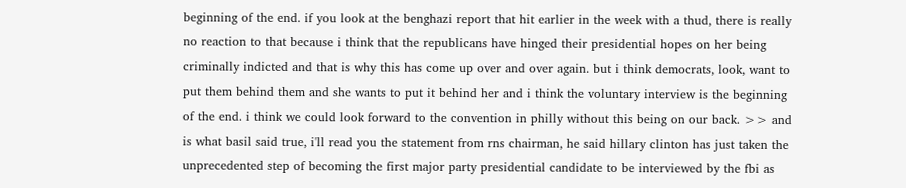beginning of the end. if you look at the benghazi report that hit earlier in the week with a thud, there is really no reaction to that because i think that the republicans have hinged their presidential hopes on her being criminally indicted and that is why this has come up over and over again. but i think democrats, look, want to put them behind them and she wants to put it behind her and i think the voluntary interview is the beginning of the end. i think we could look forward to the convention in philly without this being on our back. >> and is what basil said true, i'll read you the statement from rns chairman, he said hillary clinton has just taken the unprecedented step of becoming the first major party presidential candidate to be interviewed by the fbi as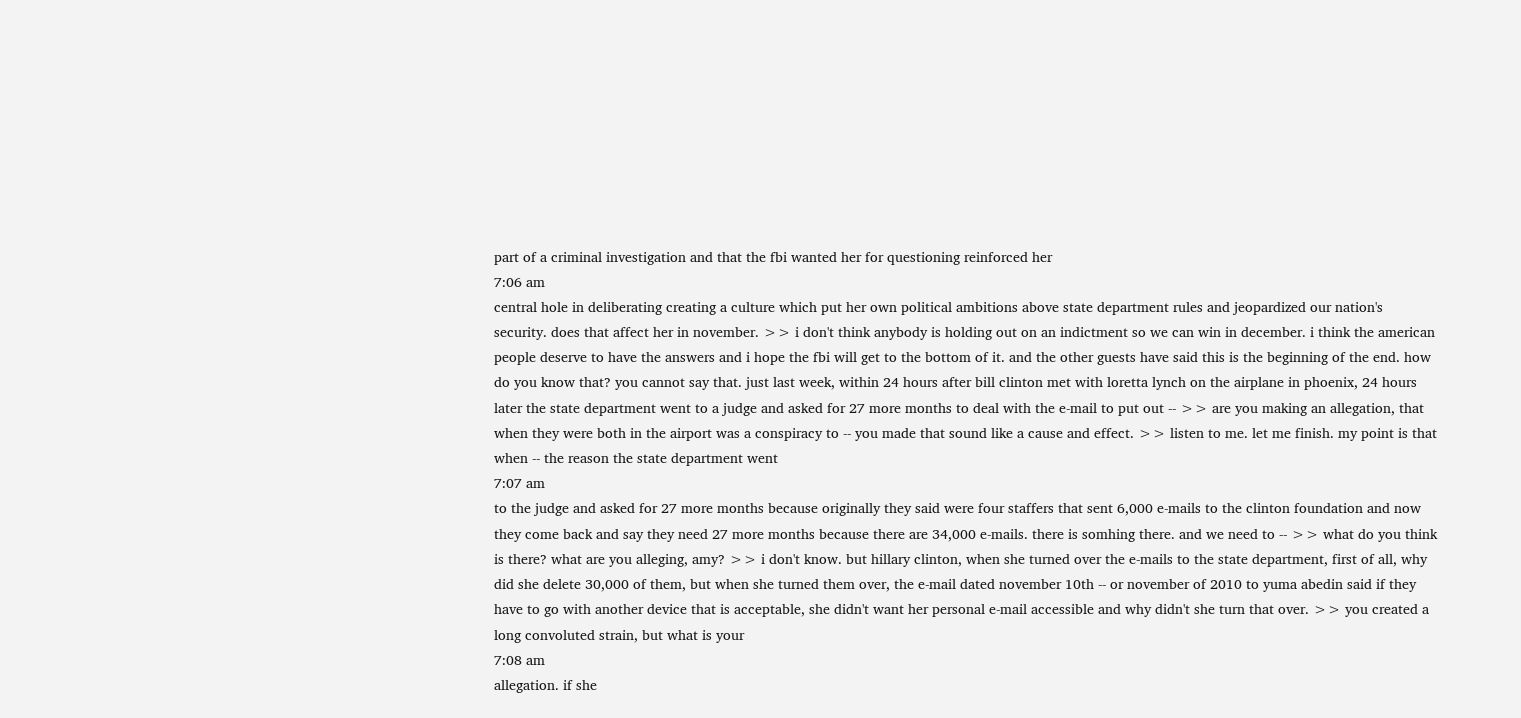part of a criminal investigation and that the fbi wanted her for questioning reinforced her
7:06 am
central hole in deliberating creating a culture which put her own political ambitions above state department rules and jeopardized our nation's security. does that affect her in november. >> i don't think anybody is holding out on an indictment so we can win in december. i think the american people deserve to have the answers and i hope the fbi will get to the bottom of it. and the other guests have said this is the beginning of the end. how do you know that? you cannot say that. just last week, within 24 hours after bill clinton met with loretta lynch on the airplane in phoenix, 24 hours later the state department went to a judge and asked for 27 more months to deal with the e-mail to put out -- >> are you making an allegation, that when they were both in the airport was a conspiracy to -- you made that sound like a cause and effect. >> listen to me. let me finish. my point is that when -- the reason the state department went
7:07 am
to the judge and asked for 27 more months because originally they said were four staffers that sent 6,000 e-mails to the clinton foundation and now they come back and say they need 27 more months because there are 34,000 e-mails. there is somhing there. and we need to -- >> what do you think is there? what are you alleging, amy? >> i don't know. but hillary clinton, when she turned over the e-mails to the state department, first of all, why did she delete 30,000 of them, but when she turned them over, the e-mail dated november 10th -- or november of 2010 to yuma abedin said if they have to go with another device that is acceptable, she didn't want her personal e-mail accessible and why didn't she turn that over. >> you created a long convoluted strain, but what is your
7:08 am
allegation. if she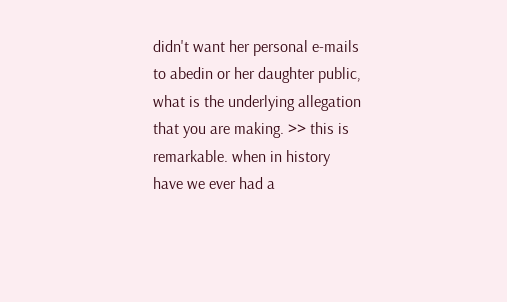didn't want her personal e-mails to abedin or her daughter public, what is the underlying allegation that you are making. >> this is remarkable. when in history have we ever had a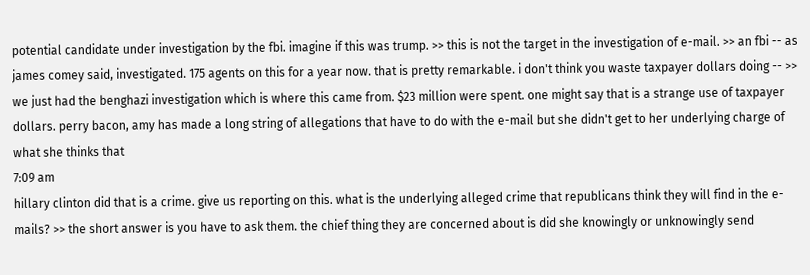potential candidate under investigation by the fbi. imagine if this was trump. >> this is not the target in the investigation of e-mail. >> an fbi -- as james comey said, investigated. 175 agents on this for a year now. that is pretty remarkable. i don't think you waste taxpayer dollars doing -- >> we just had the benghazi investigation which is where this came from. $23 million were spent. one might say that is a strange use of taxpayer dollars. perry bacon, amy has made a long string of allegations that have to do with the e-mail but she didn't get to her underlying charge of what she thinks that
7:09 am
hillary clinton did that is a crime. give us reporting on this. what is the underlying alleged crime that republicans think they will find in the e-mails? >> the short answer is you have to ask them. the chief thing they are concerned about is did she knowingly or unknowingly send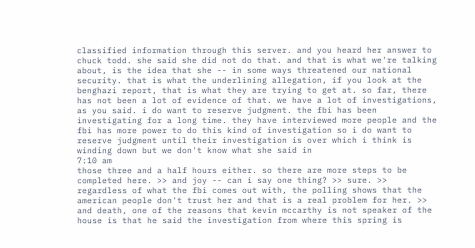classified information through this server. and you heard her answer to chuck todd. she said she did not do that. and that is what we're talking about, is the idea that she -- in some ways threatened our national security. that is what the underlining allegation, if you look at the benghazi report, that is what they are trying to get at. so far, there has not been a lot of evidence of that. we have a lot of investigations, as you said. i do want to reserve judgment. the fbi has been investigating for a long time. they have interviewed more people and the fbi has more power to do this kind of investigation so i do want to reserve judgment until their investigation is over which i think is winding down but we don't know what she said in
7:10 am
those three and a half hours either. so there are more steps to be completed here. >> and joy -- can i say one thing? >> sure. >> regardless of what the fbi comes out with, the polling shows that the american people don't trust her and that is a real problem for her. >> and death, one of the reasons that kevin mccarthy is not speaker of the house is that he said the investigation from where this spring is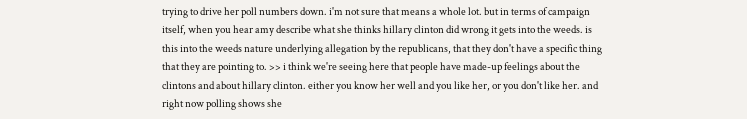trying to drive her poll numbers down. i'm not sure that means a whole lot. but in terms of campaign itself, when you hear amy describe what she thinks hillary clinton did wrong it gets into the weeds. is this into the weeds nature underlying allegation by the republicans, that they don't have a specific thing that they are pointing to. >> i think we're seeing here that people have made-up feelings about the clintons and about hillary clinton. either you know her well and you like her, or you don't like her. and right now polling shows she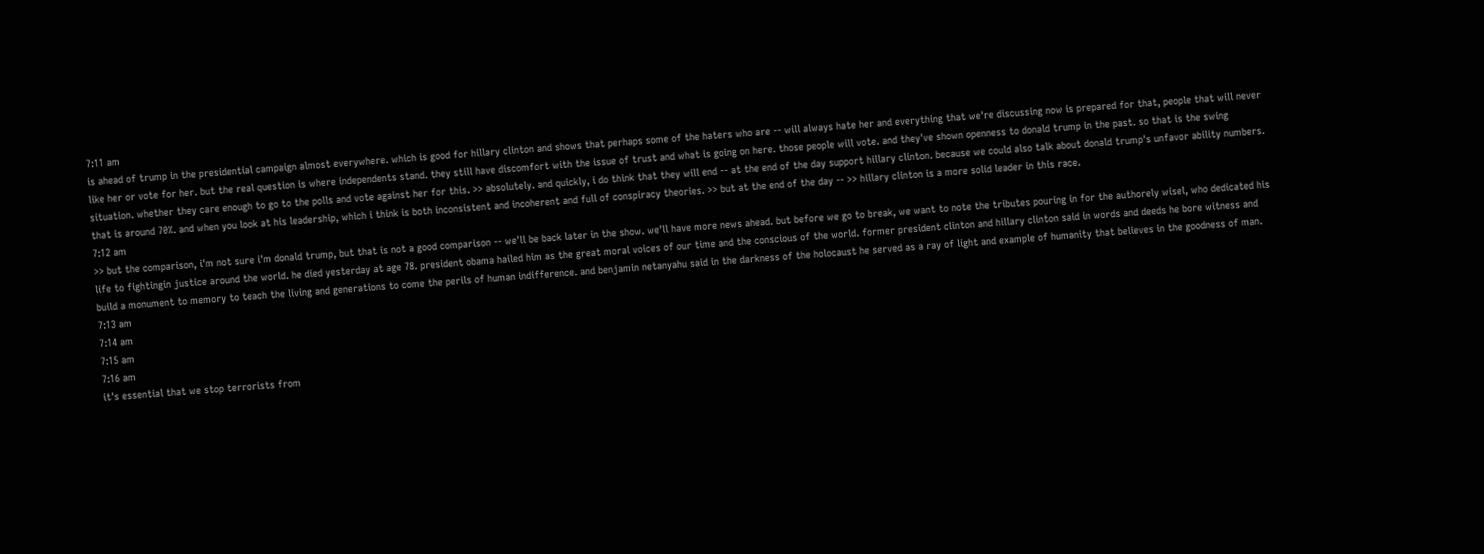7:11 am
is ahead of trump in the presidential campaign almost everywhere. which is good for hillary clinton and shows that perhaps some of the haters who are -- will always hate her and everything that we're discussing now is prepared for that, people that will never like her or vote for her. but the real question is where independents stand. they still have discomfort with the issue of trust and what is going on here. those people will vote. and they've shown openness to donald trump in the past. so that is the swing situation. whether they care enough to go to the polls and vote against her for this. >> absolutely. and quickly, i do think that they will end -- at the end of the day support hillary clinton. because we could also talk about donald trump's unfavor ability numbers. that is around 70%. and when you look at his leadership, which i think is both inconsistent and incoherent and full of conspiracy theories. >> but at the end of the day -- >> hillary clinton is a more solid leader in this race.
7:12 am
>> but the comparison, i'm not sure i'm donald trump, but that is not a good comparison -- we'll be back later in the show. we'll have more news ahead. but before we go to break, we want to note the tributes pouring in for the authorely wisel, who dedicated his life to fightingin justice around the world. he died yesterday at age 78. president obama hailed him as the great moral voices of our time and the conscious of the world. former president clinton and hillary clinton said in words and deeds he bore witness and build a monument to memory to teach the living and generations to come the perils of human indifference. and benjamin netanyahu said in the darkness of the holocaust he served as a ray of light and example of humanity that believes in the goodness of man.
7:13 am
7:14 am
7:15 am
7:16 am
it's essential that we stop terrorists from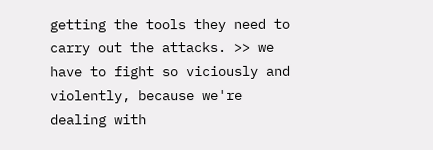getting the tools they need to carry out the attacks. >> we have to fight so viciously and violently, because we're dealing with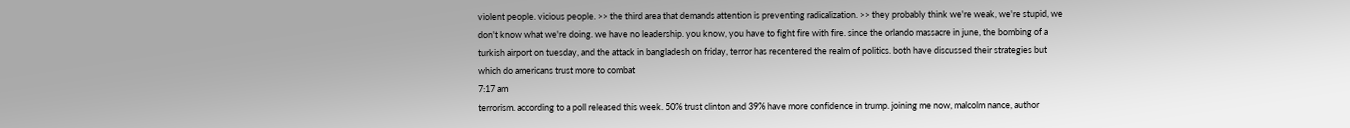violent people. vicious people. >> the third area that demands attention is preventing radicalization. >> they probably think we're weak, we're stupid, we don't know what we're doing. we have no leadership. you know, you have to fight fire with fire. since the orlando massacre in june, the bombing of a turkish airport on tuesday, and the attack in bangladesh on friday, terror has recentered the realm of politics. both have discussed their strategies but which do americans trust more to combat
7:17 am
terrorism. according to a poll released this week. 50% trust clinton and 39% have more confidence in trump. joining me now, malcolm nance, author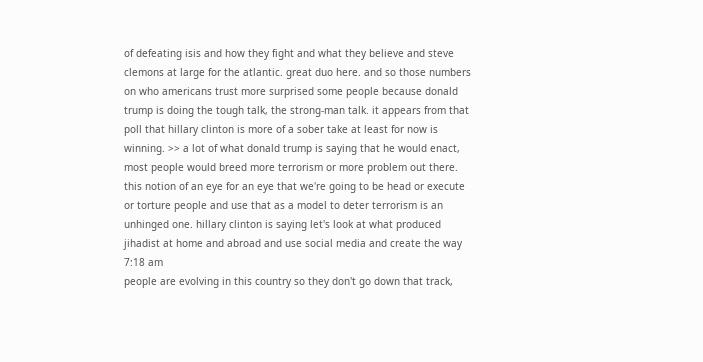of defeating isis and how they fight and what they believe and steve clemons at large for the atlantic. great duo here. and so those numbers on who americans trust more surprised some people because donald trump is doing the tough talk, the strong-man talk. it appears from that poll that hillary clinton is more of a sober take at least for now is winning. >> a lot of what donald trump is saying that he would enact, most people would breed more terrorism or more problem out there. this notion of an eye for an eye that we're going to be head or execute or torture people and use that as a model to deter terrorism is an unhinged one. hillary clinton is saying let's look at what produced jihadist at home and abroad and use social media and create the way
7:18 am
people are evolving in this country so they don't go down that track,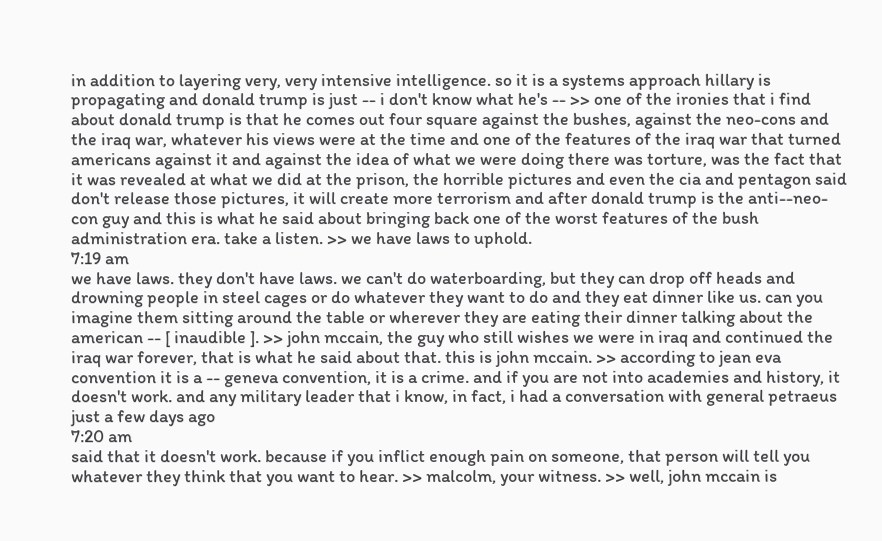in addition to layering very, very intensive intelligence. so it is a systems approach hillary is propagating and donald trump is just -- i don't know what he's -- >> one of the ironies that i find about donald trump is that he comes out four square against the bushes, against the neo-cons and the iraq war, whatever his views were at the time and one of the features of the iraq war that turned americans against it and against the idea of what we were doing there was torture, was the fact that it was revealed at what we did at the prison, the horrible pictures and even the cia and pentagon said don't release those pictures, it will create more terrorism and after donald trump is the anti--neo-con guy and this is what he said about bringing back one of the worst features of the bush administration era. take a listen. >> we have laws to uphold.
7:19 am
we have laws. they don't have laws. we can't do waterboarding, but they can drop off heads and drowning people in steel cages or do whatever they want to do and they eat dinner like us. can you imagine them sitting around the table or wherever they are eating their dinner talking about the american -- [ inaudible ]. >> john mccain, the guy who still wishes we were in iraq and continued the iraq war forever, that is what he said about that. this is john mccain. >> according to jean eva convention it is a -- geneva convention, it is a crime. and if you are not into academies and history, it doesn't work. and any military leader that i know, in fact, i had a conversation with general petraeus just a few days ago
7:20 am
said that it doesn't work. because if you inflict enough pain on someone, that person will tell you whatever they think that you want to hear. >> malcolm, your witness. >> well, john mccain is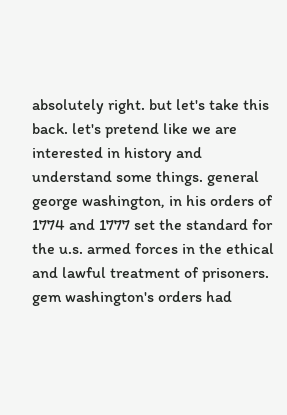absolutely right. but let's take this back. let's pretend like we are interested in history and understand some things. general george washington, in his orders of 1774 and 1777 set the standard for the u.s. armed forces in the ethical and lawful treatment of prisoners. gem washington's orders had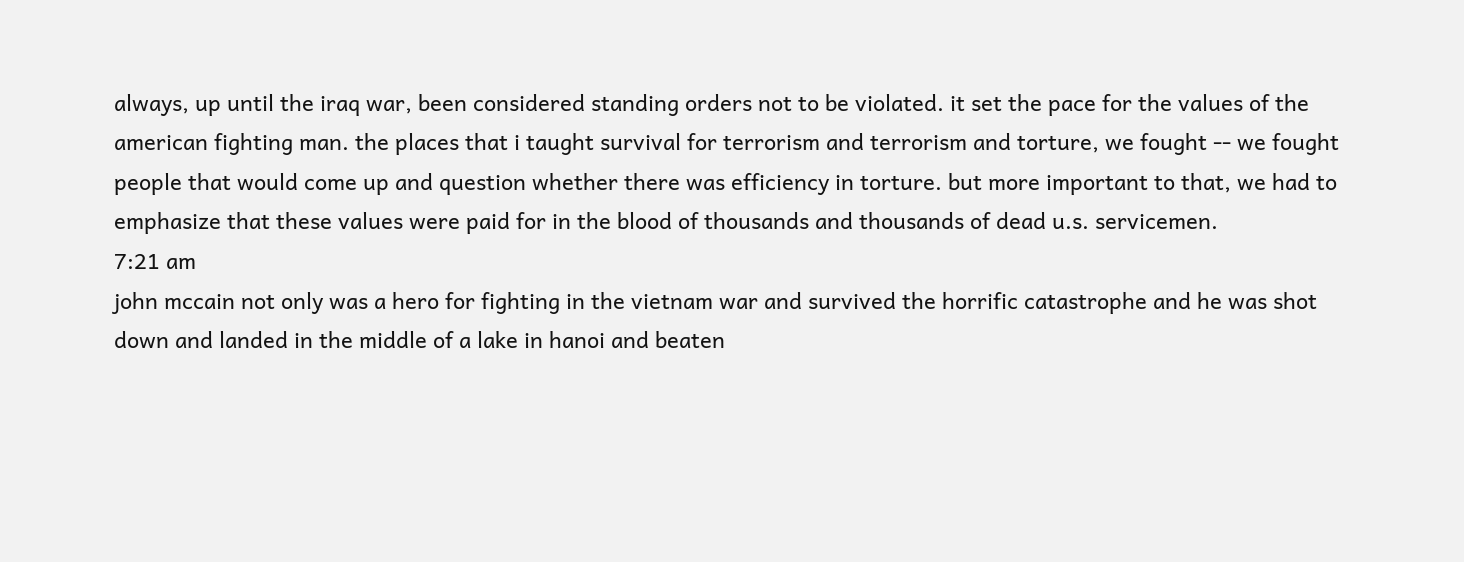always, up until the iraq war, been considered standing orders not to be violated. it set the pace for the values of the american fighting man. the places that i taught survival for terrorism and terrorism and torture, we fought -- we fought people that would come up and question whether there was efficiency in torture. but more important to that, we had to emphasize that these values were paid for in the blood of thousands and thousands of dead u.s. servicemen.
7:21 am
john mccain not only was a hero for fighting in the vietnam war and survived the horrific catastrophe and he was shot down and landed in the middle of a lake in hanoi and beaten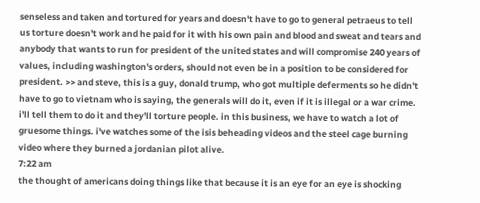senseless and taken and tortured for years and doesn't have to go to general petraeus to tell us torture doesn't work and he paid for it with his own pain and blood and sweat and tears and anybody that wants to run for president of the united states and will compromise 240 years of values, including washington's orders, should not even be in a position to be considered for president. >> and steve, this is a guy, donald trump, who got multiple deferments so he didn't have to go to vietnam who is saying, the generals will do it, even if it is illegal or a war crime. i'll tell them to do it and they'll torture people. in this business, we have to watch a lot of gruesome things. i've watches some of the isis beheading videos and the steel cage burning video where they burned a jordanian pilot alive.
7:22 am
the thought of americans doing things like that because it is an eye for an eye is shocking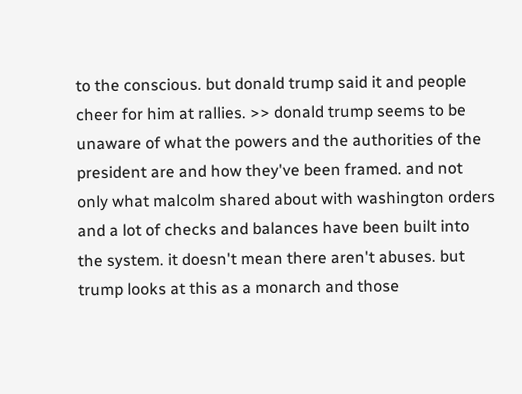to the conscious. but donald trump said it and people cheer for him at rallies. >> donald trump seems to be unaware of what the powers and the authorities of the president are and how they've been framed. and not only what malcolm shared about with washington orders and a lot of checks and balances have been built into the system. it doesn't mean there aren't abuses. but trump looks at this as a monarch and those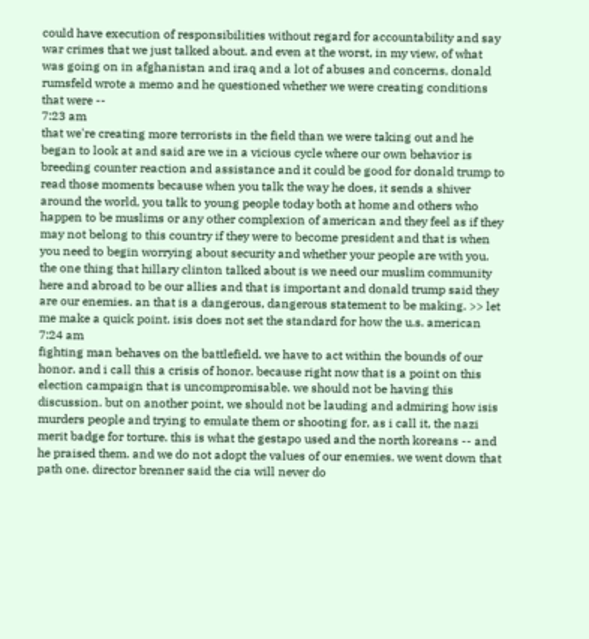could have execution of responsibilities without regard for accountability and say war crimes that we just talked about. and even at the worst, in my view, of what was going on in afghanistan and iraq and a lot of abuses and concerns, donald rumsfeld wrote a memo and he questioned whether we were creating conditions that were --
7:23 am
that we're creating more terrorists in the field than we were taking out and he began to look at and said are we in a vicious cycle where our own behavior is breeding counter reaction and assistance and it could be good for donald trump to read those moments because when you talk the way he does, it sends a shiver around the world, you talk to young people today both at home and others who happen to be muslims or any other complexion of american and they feel as if they may not belong to this country if they were to become president and that is when you need to begin worrying about security and whether your people are with you. the one thing that hillary clinton talked about is we need our muslim community here and abroad to be our allies and that is important and donald trump said they are our enemies. an that is a dangerous, dangerous statement to be making. >> let me make a quick point. isis does not set the standard for how the u.s. american
7:24 am
fighting man behaves on the battlefield. we have to act within the bounds of our honor. and i call this a crisis of honor. because right now that is a point on this election campaign that is uncompromisable. we should not be having this discussion. but on another point, we should not be lauding and admiring how isis murders people and trying to emulate them or shooting for, as i call it, the nazi merit badge for torture. this is what the gestapo used and the north koreans -- and he praised them. and we do not adopt the values of our enemies. we went down that path one. director brenner said the cia will never do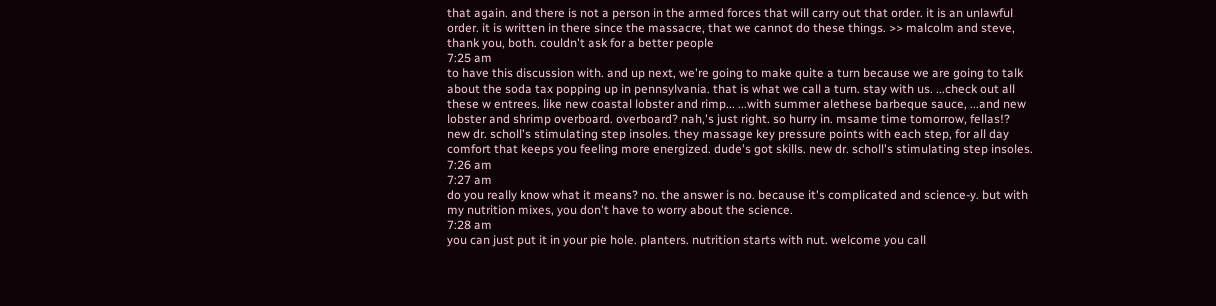that again. and there is not a person in the armed forces that will carry out that order. it is an unlawful order. it is written in there since the massacre, that we cannot do these things. >> malcolm and steve, thank you, both. couldn't ask for a better people
7:25 am
to have this discussion with. and up next, we're going to make quite a turn because we are going to talk about the soda tax popping up in pennsylvania. that is what we call a turn. stay with us. ...check out all these w entrees. like new coastal lobster and rimp... ...with summer alethese barbeque sauce, ...and new lobster and shrimp overboard. overboard? nah,'s just right. so hurry in. msame time tomorrow, fellas!? new dr. scholl's stimulating step insoles. they massage key pressure points with each step, for all day comfort that keeps you feeling more energized. dude's got skills. new dr. scholl's stimulating step insoles.
7:26 am
7:27 am
do you really know what it means? no. the answer is no. because it's complicated and science-y. but with my nutrition mixes, you don't have to worry about the science.
7:28 am
you can just put it in your pie hole. planters. nutrition starts with nut. welcome you call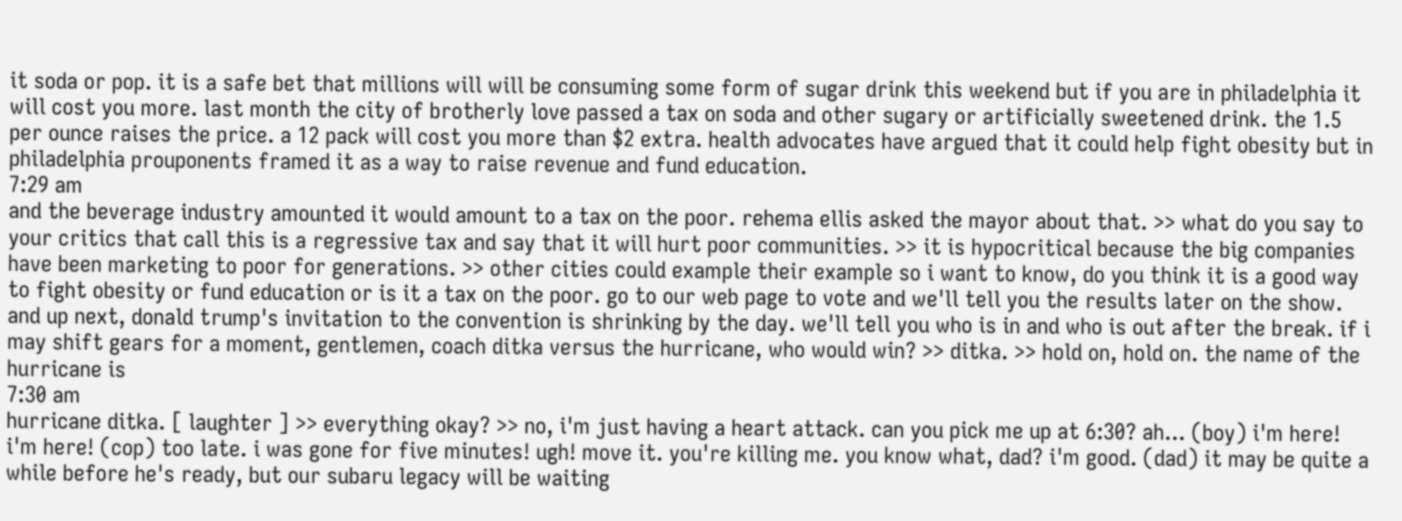it soda or pop. it is a safe bet that millions will will be consuming some form of sugar drink this weekend but if you are in philadelphia it will cost you more. last month the city of brotherly love passed a tax on soda and other sugary or artificially sweetened drink. the 1.5 per ounce raises the price. a 12 pack will cost you more than $2 extra. health advocates have argued that it could help fight obesity but in philadelphia prouponents framed it as a way to raise revenue and fund education.
7:29 am
and the beverage industry amounted it would amount to a tax on the poor. rehema ellis asked the mayor about that. >> what do you say to your critics that call this is a regressive tax and say that it will hurt poor communities. >> it is hypocritical because the big companies have been marketing to poor for generations. >> other cities could example their example so i want to know, do you think it is a good way to fight obesity or fund education or is it a tax on the poor. go to our web page to vote and we'll tell you the results later on the show. and up next, donald trump's invitation to the convention is shrinking by the day. we'll tell you who is in and who is out after the break. if i may shift gears for a moment, gentlemen, coach ditka versus the hurricane, who would win? >> ditka. >> hold on, hold on. the name of the hurricane is
7:30 am
hurricane ditka. [ laughter ] >> everything okay? >> no, i'm just having a heart attack. can you pick me up at 6:30? ah... (boy) i'm here! i'm here! (cop) too late. i was gone for five minutes! ugh! move it. you're killing me. you know what, dad? i'm good. (dad) it may be quite a while before he's ready, but our subaru legacy will be waiting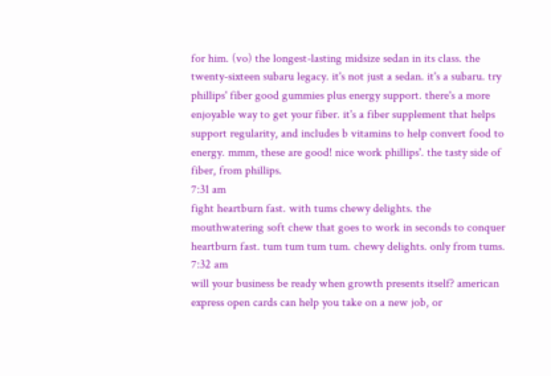for him. (vo) the longest-lasting midsize sedan in its class. the twenty-sixteen subaru legacy. it's not just a sedan. it's a subaru. try phillips' fiber good gummies plus energy support. there's a more enjoyable way to get your fiber. it's a fiber supplement that helps support regularity, and includes b vitamins to help convert food to energy. mmm, these are good! nice work phillips'. the tasty side of fiber, from phillips.
7:31 am
fight heartburn fast. with tums chewy delights. the mouthwatering soft chew that goes to work in seconds to conquer heartburn fast. tum tum tum tum. chewy delights. only from tums.
7:32 am
will your business be ready when growth presents itself? american express open cards can help you take on a new job, or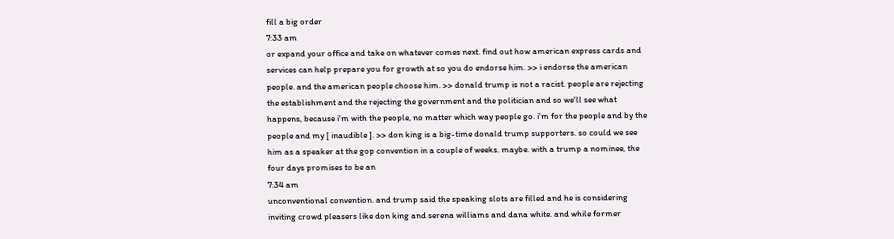fill a big order
7:33 am
or expand your office and take on whatever comes next. find out how american express cards and services can help prepare you for growth at so you do endorse him. >> i endorse the american people. and the american people choose him. >> donald trump is not a racist. people are rejecting the establishment and the rejecting the government and the politician and so we'll see what happens, because i'm with the people, no matter which way people go. i'm for the people and by the people and my [ inaudible ]. >> don king is a big-time donald trump supporters. so could we see him as a speaker at the gop convention in a couple of weeks. maybe. with a trump a nominee, the four days promises to be an
7:34 am
unconventional convention. and trump said the speaking slots are filled and he is considering inviting crowd pleasers like don king and serena williams and dana white. and while former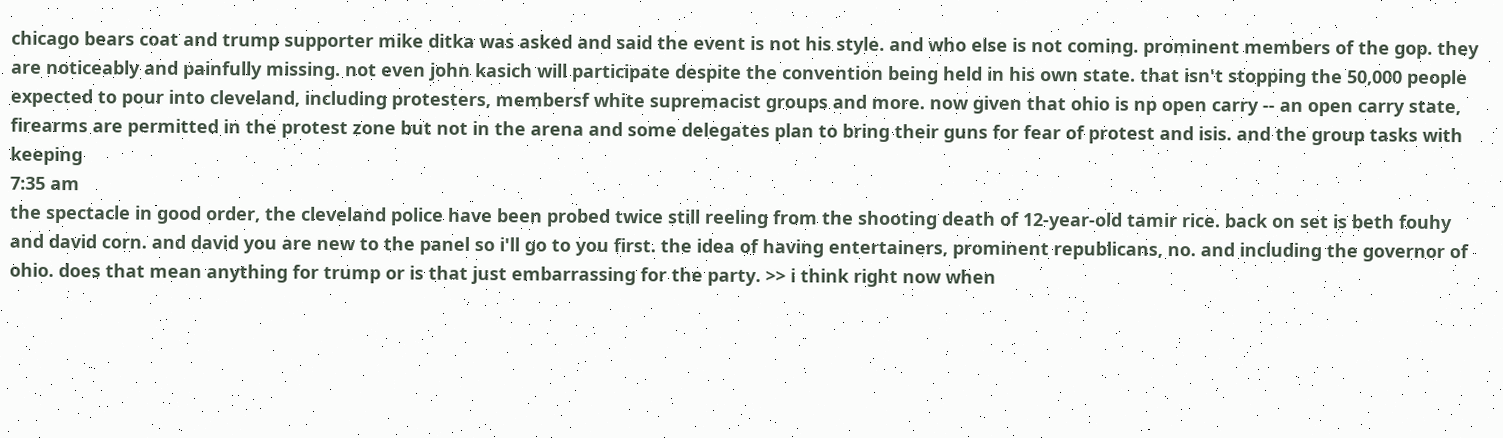chicago bears coat and trump supporter mike ditka was asked and said the event is not his style. and who else is not coming. prominent members of the gop. they are noticeably and painfully missing. not even john kasich will participate despite the convention being held in his own state. that isn't stopping the 50,000 people expected to pour into cleveland, including protesters, membersf white supremacist groups and more. now given that ohio is np open carry -- an open carry state, firearms are permitted in the protest zone but not in the arena and some delegates plan to bring their guns for fear of protest and isis. and the group tasks with keeping
7:35 am
the spectacle in good order, the cleveland police have been probed twice still reeling from the shooting death of 12-year-old tamir rice. back on set is beth fouhy and david corn. and david you are new to the panel so i'll go to you first. the idea of having entertainers, prominent republicans, no. and including the governor of ohio. does that mean anything for trump or is that just embarrassing for the party. >> i think right now when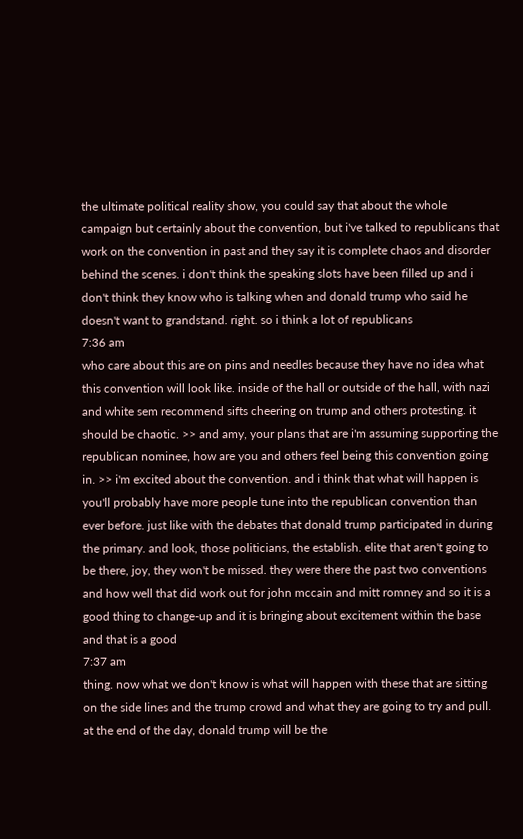the ultimate political reality show, you could say that about the whole campaign but certainly about the convention, but i've talked to republicans that work on the convention in past and they say it is complete chaos and disorder behind the scenes. i don't think the speaking slots have been filled up and i don't think they know who is talking when and donald trump who said he doesn't want to grandstand. right. so i think a lot of republicans
7:36 am
who care about this are on pins and needles because they have no idea what this convention will look like. inside of the hall or outside of the hall, with nazi and white sem recommend sifts cheering on trump and others protesting. it should be chaotic. >> and amy, your plans that are i'm assuming supporting the republican nominee, how are you and others feel being this convention going in. >> i'm excited about the convention. and i think that what will happen is you'll probably have more people tune into the republican convention than ever before. just like with the debates that donald trump participated in during the primary. and look, those politicians, the establish. elite that aren't going to be there, joy, they won't be missed. they were there the past two conventions and how well that did work out for john mccain and mitt romney and so it is a good thing to change-up and it is bringing about excitement within the base and that is a good
7:37 am
thing. now what we don't know is what will happen with these that are sitting on the side lines and the trump crowd and what they are going to try and pull. at the end of the day, donald trump will be the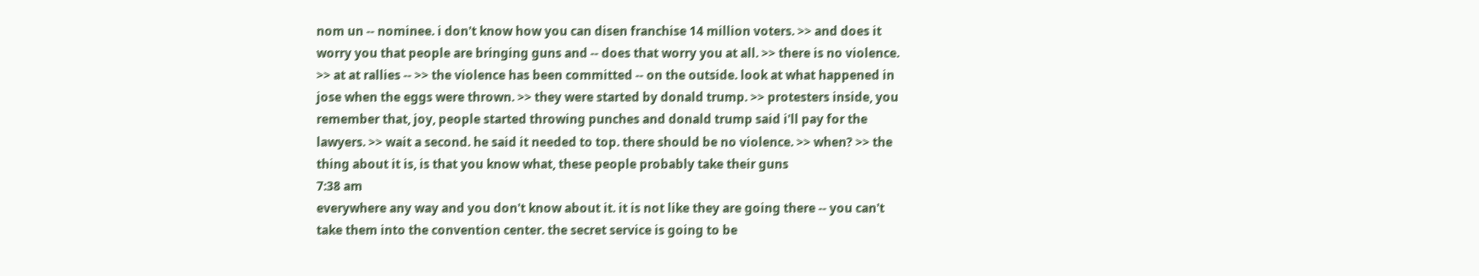nom un -- nominee. i don't know how you can disen franchise 14 million voters. >> and does it worry you that people are bringing guns and -- does that worry you at all. >> there is no violence. >> at at rallies -- >> the violence has been committed -- on the outside. look at what happened in jose when the eggs were thrown. >> they were started by donald trump. >> protesters inside, you remember that, joy, people started throwing punches and donald trump said i'll pay for the lawyers. >> wait a second. he said it needed to top. there should be no violence. >> when? >> the thing about it is, is that you know what, these people probably take their guns
7:38 am
everywhere any way and you don't know about it. it is not like they are going there -- you can't take them into the convention center. the secret service is going to be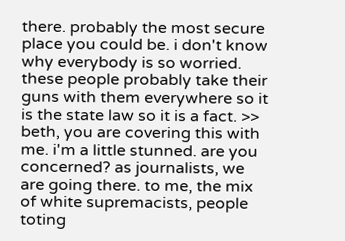there. probably the most secure place you could be. i don't know why everybody is so worried. these people probably take their guns with them everywhere so it is the state law so it is a fact. >> beth, you are covering this with me. i'm a little stunned. are you concerned? as journalists, we are going there. to me, the mix of white supremacists, people toting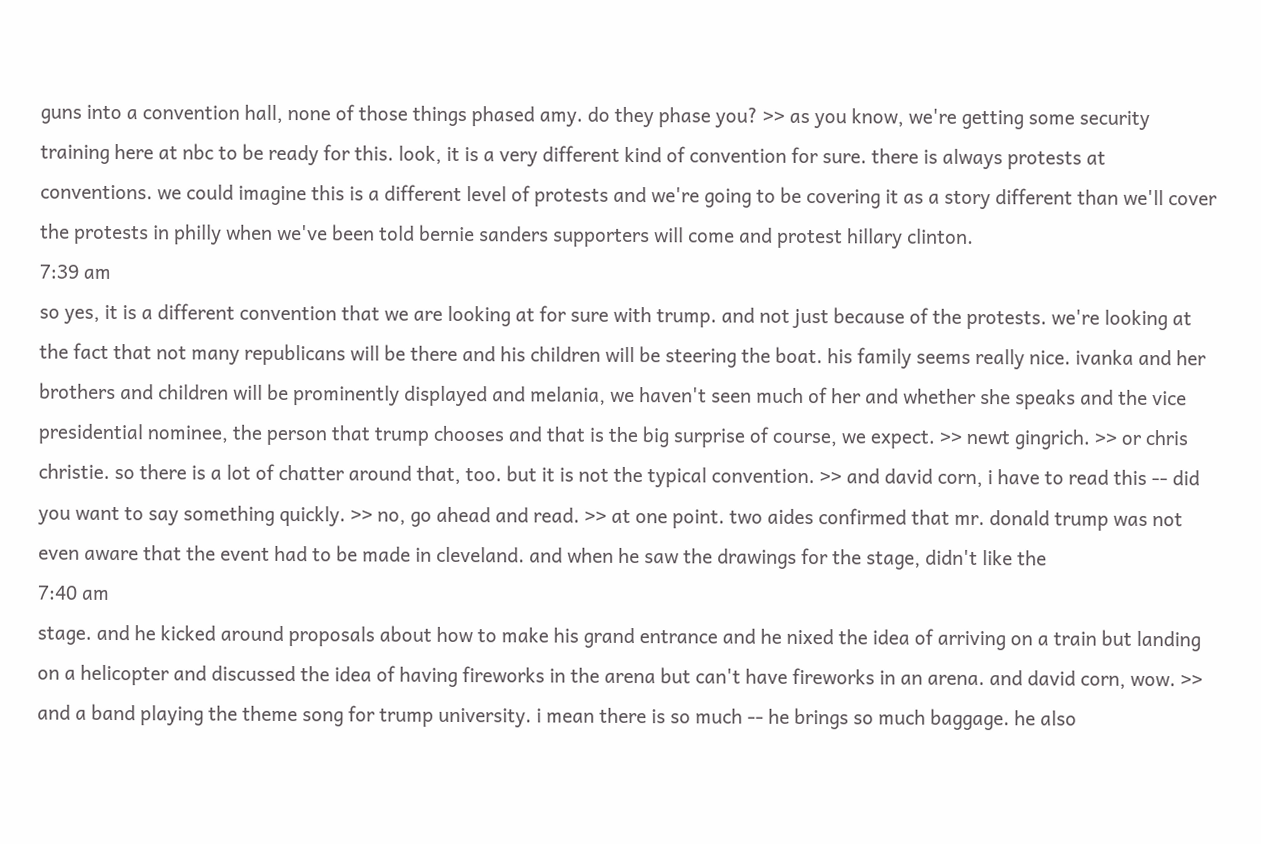guns into a convention hall, none of those things phased amy. do they phase you? >> as you know, we're getting some security training here at nbc to be ready for this. look, it is a very different kind of convention for sure. there is always protests at conventions. we could imagine this is a different level of protests and we're going to be covering it as a story different than we'll cover the protests in philly when we've been told bernie sanders supporters will come and protest hillary clinton.
7:39 am
so yes, it is a different convention that we are looking at for sure with trump. and not just because of the protests. we're looking at the fact that not many republicans will be there and his children will be steering the boat. his family seems really nice. ivanka and her brothers and children will be prominently displayed and melania, we haven't seen much of her and whether she speaks and the vice presidential nominee, the person that trump chooses and that is the big surprise of course, we expect. >> newt gingrich. >> or chris christie. so there is a lot of chatter around that, too. but it is not the typical convention. >> and david corn, i have to read this -- did you want to say something quickly. >> no, go ahead and read. >> at one point. two aides confirmed that mr. donald trump was not even aware that the event had to be made in cleveland. and when he saw the drawings for the stage, didn't like the
7:40 am
stage. and he kicked around proposals about how to make his grand entrance and he nixed the idea of arriving on a train but landing on a helicopter and discussed the idea of having fireworks in the arena but can't have fireworks in an arena. and david corn, wow. >> and a band playing the theme song for trump university. i mean there is so much -- he brings so much baggage. he also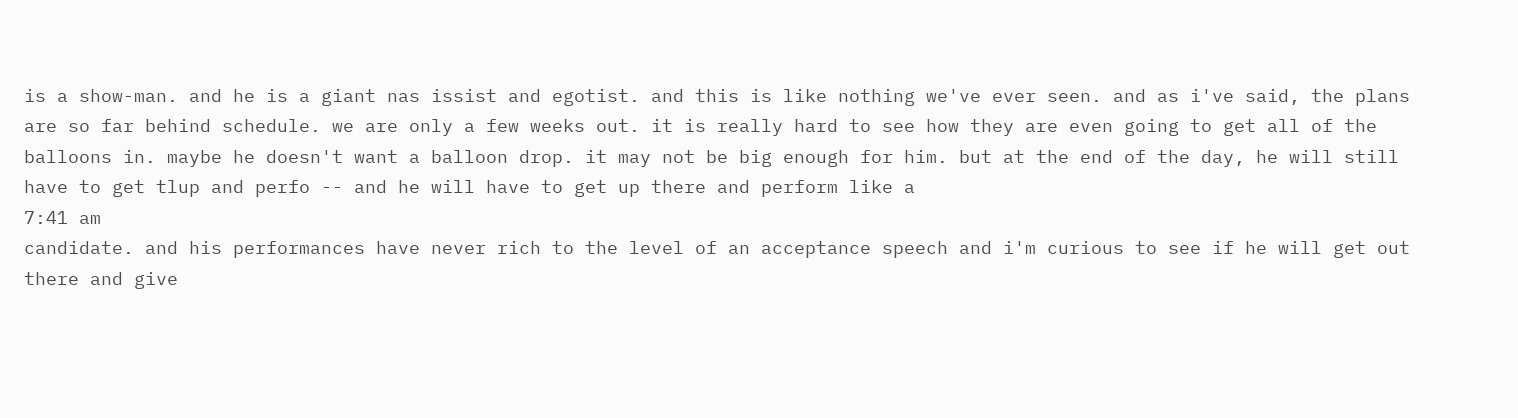is a show-man. and he is a giant nas issist and egotist. and this is like nothing we've ever seen. and as i've said, the plans are so far behind schedule. we are only a few weeks out. it is really hard to see how they are even going to get all of the balloons in. maybe he doesn't want a balloon drop. it may not be big enough for him. but at the end of the day, he will still have to get tlup and perfo -- and he will have to get up there and perform like a
7:41 am
candidate. and his performances have never rich to the level of an acceptance speech and i'm curious to see if he will get out there and give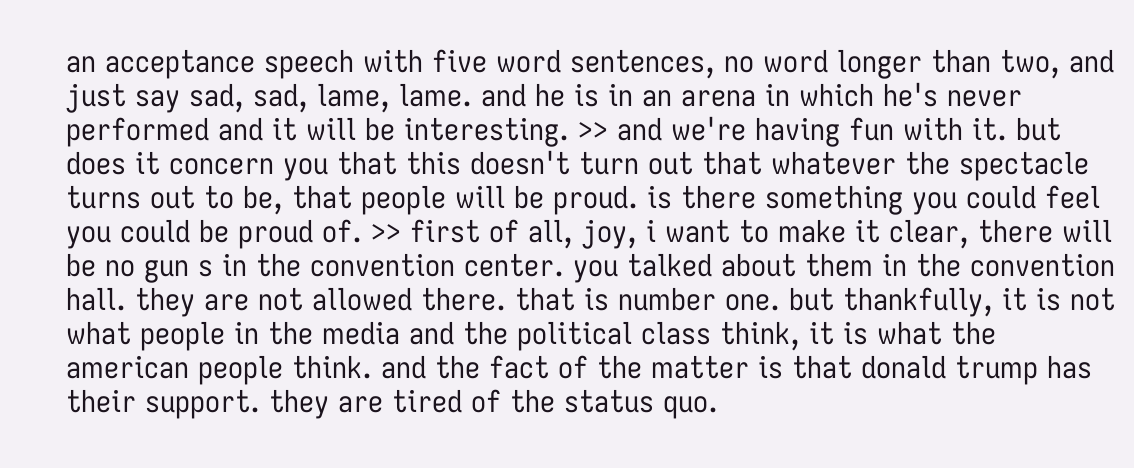an acceptance speech with five word sentences, no word longer than two, and just say sad, sad, lame, lame. and he is in an arena in which he's never performed and it will be interesting. >> and we're having fun with it. but does it concern you that this doesn't turn out that whatever the spectacle turns out to be, that people will be proud. is there something you could feel you could be proud of. >> first of all, joy, i want to make it clear, there will be no gun s in the convention center. you talked about them in the convention hall. they are not allowed there. that is number one. but thankfully, it is not what people in the media and the political class think, it is what the american people think. and the fact of the matter is that donald trump has their support. they are tired of the status quo.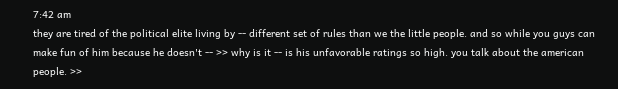7:42 am
they are tired of the political elite living by -- different set of rules than we the little people. and so while you guys can make fun of him because he doesn't -- >> why is it -- is his unfavorable ratings so high. you talk about the american people. >>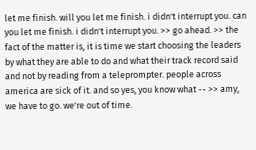let me finish. will you let me finish. i didn't interrupt you. can you let me finish. i didn't interrupt you. >> go ahead. >> the fact of the matter is, it is time we start choosing the leaders by what they are able to do and what their track record said and not by reading from a teleprompter. people across america are sick of it. and so yes, you know what -- >> amy, we have to go. we're out of time.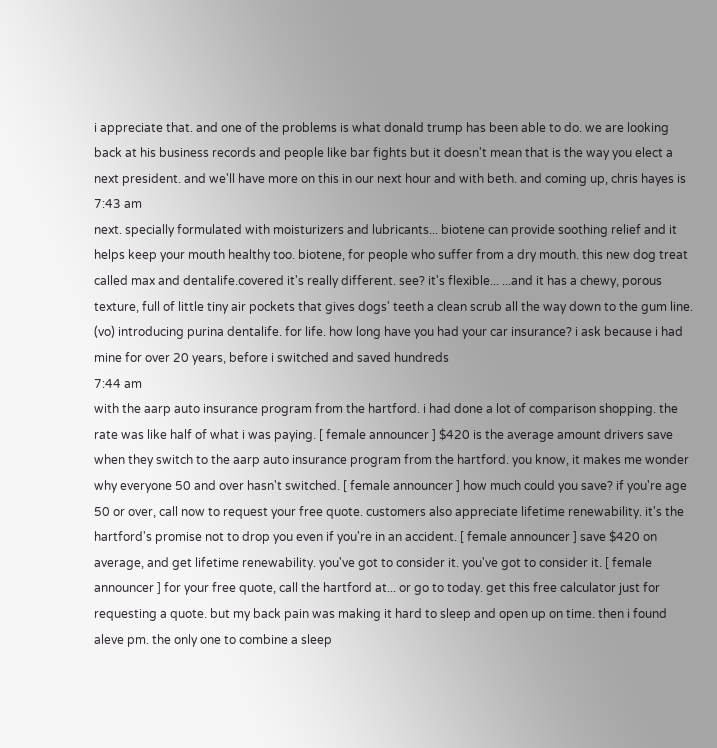i appreciate that. and one of the problems is what donald trump has been able to do. we are looking back at his business records and people like bar fights but it doesn't mean that is the way you elect a next president. and we'll have more on this in our next hour and with beth. and coming up, chris hayes is
7:43 am
next. specially formulated with moisturizers and lubricants... biotene can provide soothing relief and it helps keep your mouth healthy too. biotene, for people who suffer from a dry mouth. this new dog treat called max and dentalife.covered it's really different. see? it's flexible... ...and it has a chewy, porous texture, full of little tiny air pockets that gives dogs' teeth a clean scrub all the way down to the gum line. (vo) introducing purina dentalife. for life. how long have you had your car insurance? i ask because i had mine for over 20 years, before i switched and saved hundreds
7:44 am
with the aarp auto insurance program from the hartford. i had done a lot of comparison shopping. the rate was like half of what i was paying. [ female announcer ] $420 is the average amount drivers save when they switch to the aarp auto insurance program from the hartford. you know, it makes me wonder why everyone 50 and over hasn't switched. [ female announcer ] how much could you save? if you're age 50 or over, call now to request your free quote. customers also appreciate lifetime renewability. it's the hartford's promise not to drop you even if you're in an accident. [ female announcer ] save $420 on average, and get lifetime renewability. you've got to consider it. you've got to consider it. [ female announcer ] for your free quote, call the hartford at... or go to today. get this free calculator just for requesting a quote. but my back pain was making it hard to sleep and open up on time. then i found aleve pm. the only one to combine a sleep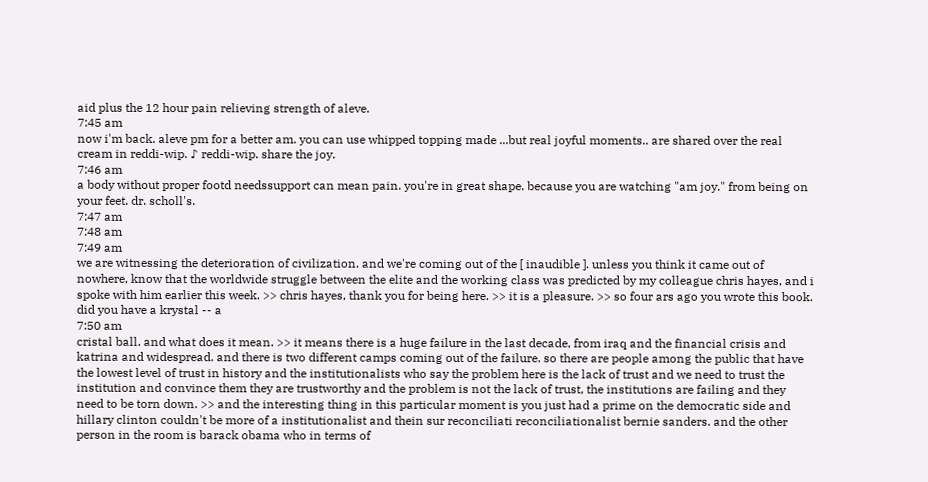aid plus the 12 hour pain relieving strength of aleve.
7:45 am
now i'm back. aleve pm for a better am. you can use whipped topping made ...but real joyful moments.. are shared over the real cream in reddi-wip. ♪ reddi-wip. share the joy.
7:46 am
a body without proper footd needssupport can mean pain. you're in great shape. because you are watching "am joy." from being on your feet. dr. scholl's.
7:47 am
7:48 am
7:49 am
we are witnessing the deterioration of civilization. and we're coming out of the [ inaudible ]. unless you think it came out of nowhere, know that the worldwide struggle between the elite and the working class was predicted by my colleague chris hayes, and i spoke with him earlier this week. >> chris hayes, thank you for being here. >> it is a pleasure. >> so four ars ago you wrote this book. did you have a krystal -- a
7:50 am
cristal ball. and what does it mean. >> it means there is a huge failure in the last decade, from iraq and the financial crisis and katrina and widespread. and there is two different camps coming out of the failure. so there are people among the public that have the lowest level of trust in history and the institutionalists who say the problem here is the lack of trust and we need to trust the institution and convince them they are trustworthy and the problem is not the lack of trust, the institutions are failing and they need to be torn down. >> and the interesting thing in this particular moment is you just had a prime on the democratic side and hillary clinton couldn't be more of a institutionalist and thein sur reconciliati reconciliationalist bernie sanders. and the other person in the room is barack obama who in terms of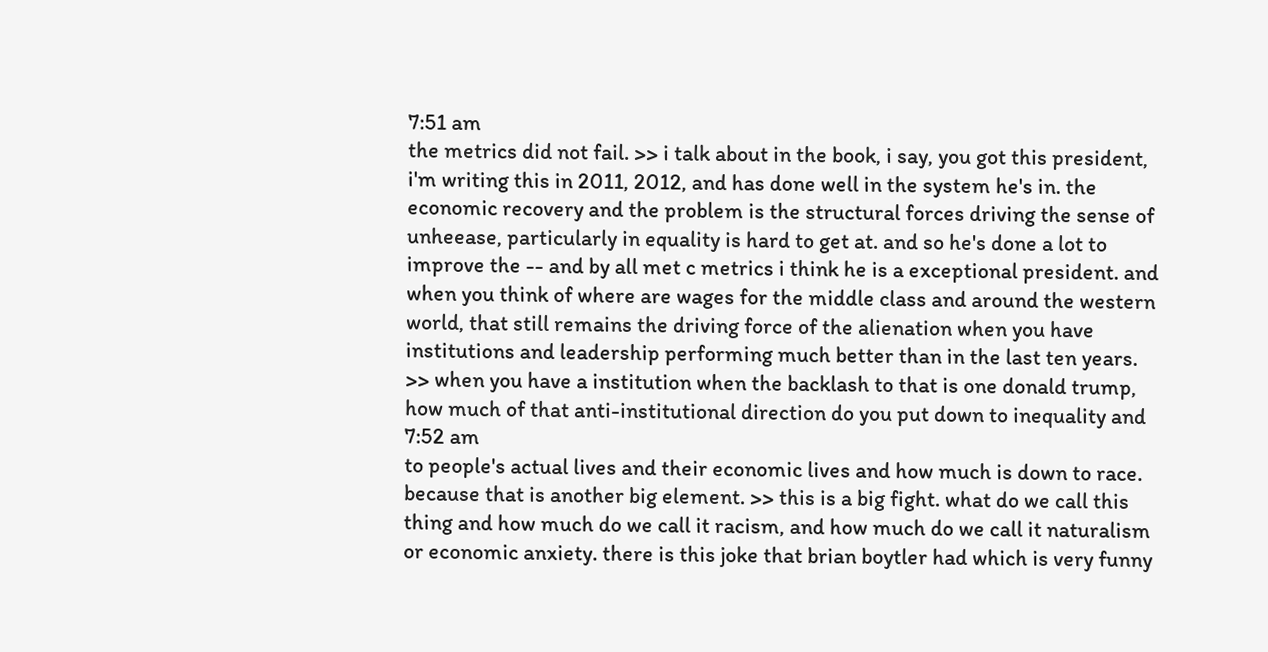7:51 am
the metrics did not fail. >> i talk about in the book, i say, you got this president, i'm writing this in 2011, 2012, and has done well in the system he's in. the economic recovery and the problem is the structural forces driving the sense of unheease, particularly in equality is hard to get at. and so he's done a lot to improve the -- and by all met c metrics i think he is a exceptional president. and when you think of where are wages for the middle class and around the western world, that still remains the driving force of the alienation when you have institutions and leadership performing much better than in the last ten years. >> when you have a institution when the backlash to that is one donald trump, how much of that anti-institutional direction do you put down to inequality and
7:52 am
to people's actual lives and their economic lives and how much is down to race. because that is another big element. >> this is a big fight. what do we call this thing and how much do we call it racism, and how much do we call it naturalism or economic anxiety. there is this joke that brian boytler had which is very funny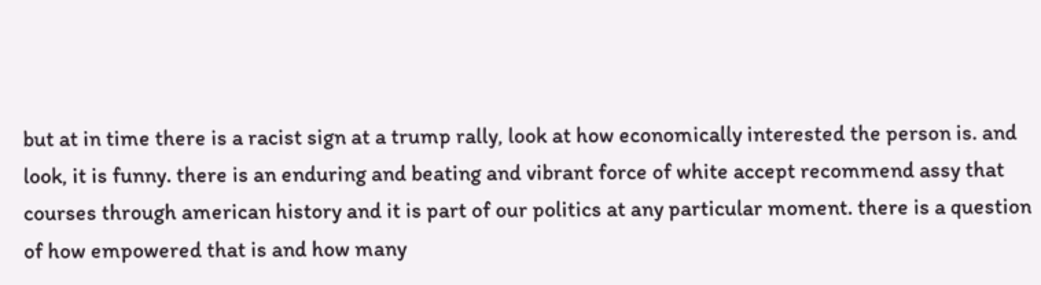but at in time there is a racist sign at a trump rally, look at how economically interested the person is. and look, it is funny. there is an enduring and beating and vibrant force of white accept recommend assy that courses through american history and it is part of our politics at any particular moment. there is a question of how empowered that is and how many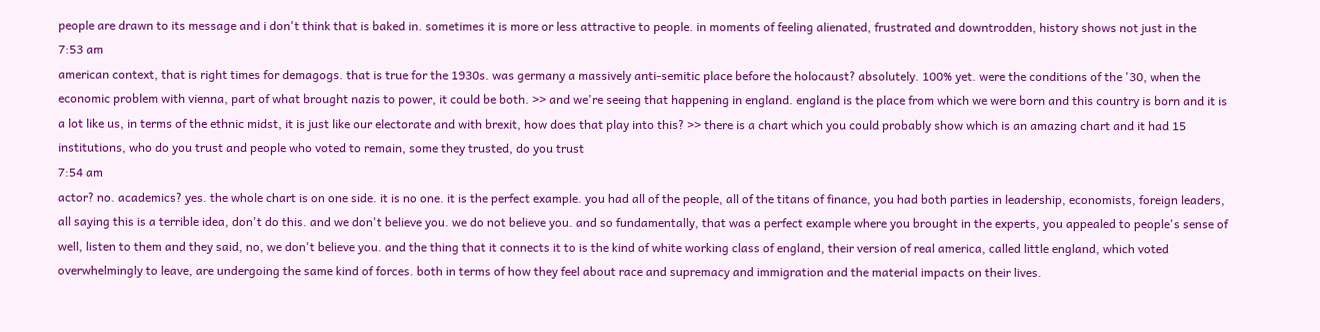people are drawn to its message and i don't think that is baked in. sometimes it is more or less attractive to people. in moments of feeling alienated, frustrated and downtrodden, history shows not just in the
7:53 am
american context, that is right times for demagogs. that is true for the 1930s. was germany a massively anti-semitic place before the holocaust? absolutely. 100% yet. were the conditions of the '30, when the economic problem with vienna, part of what brought nazis to power, it could be both. >> and we're seeing that happening in england. england is the place from which we were born and this country is born and it is a lot like us, in terms of the ethnic midst, it is just like our electorate and with brexit, how does that play into this? >> there is a chart which you could probably show which is an amazing chart and it had 15 institutions, who do you trust and people who voted to remain, some they trusted, do you trust
7:54 am
actor? no. academics? yes. the whole chart is on one side. it is no one. it is the perfect example. you had all of the people, all of the titans of finance, you had both parties in leadership, economists, foreign leaders, all saying this is a terrible idea, don't do this. and we don't believe you. we do not believe you. and so fundamentally, that was a perfect example where you brought in the experts, you appealed to people's sense of well, listen to them and they said, no, we don't believe you. and the thing that it connects it to is the kind of white working class of england, their version of real america, called little england, which voted overwhelmingly to leave, are undergoing the same kind of forces. both in terms of how they feel about race and supremacy and immigration and the material impacts on their lives.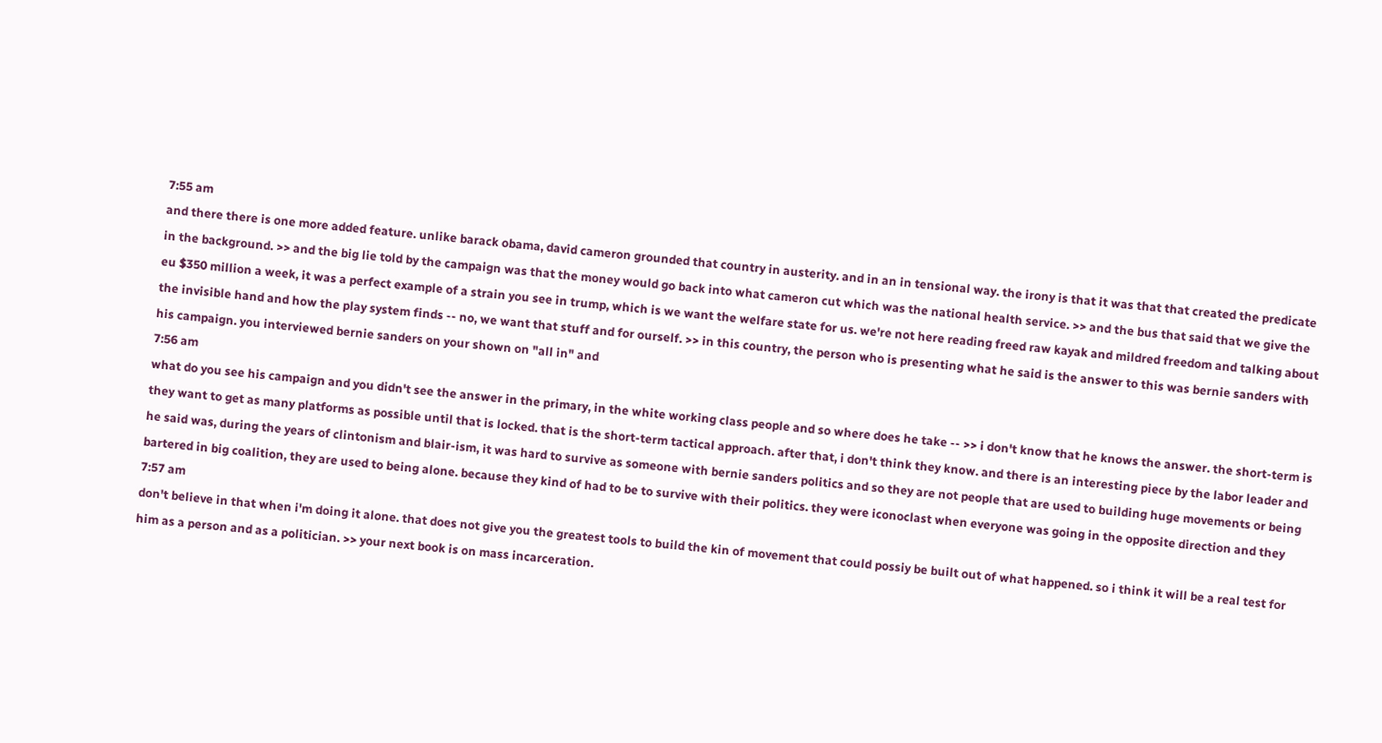7:55 am
and there there is one more added feature. unlike barack obama, david cameron grounded that country in austerity. and in an in tensional way. the irony is that it was that that created the predicate in the background. >> and the big lie told by the campaign was that the money would go back into what cameron cut which was the national health service. >> and the bus that said that we give the eu $350 million a week, it was a perfect example of a strain you see in trump, which is we want the welfare state for us. we're not here reading freed raw kayak and mildred freedom and talking about the invisible hand and how the play system finds -- no, we want that stuff and for ourself. >> in this country, the person who is presenting what he said is the answer to this was bernie sanders with his campaign. you interviewed bernie sanders on your shown on "all in" and
7:56 am
what do you see his campaign and you didn't see the answer in the primary, in the white working class people and so where does he take -- >> i don't know that he knows the answer. the short-term is they want to get as many platforms as possible until that is locked. that is the short-term tactical approach. after that, i don't think they know. and there is an interesting piece by the labor leader and he said was, during the years of clintonism and blair-ism, it was hard to survive as someone with bernie sanders politics and so they are not people that are used to building huge movements or being bartered in big coalition, they are used to being alone. because they kind of had to be to survive with their politics. they were iconoclast when everyone was going in the opposite direction and they
7:57 am
don't believe in that when i'm doing it alone. that does not give you the greatest tools to build the kin of movement that could possiy be built out of what happened. so i think it will be a real test for him as a person and as a politician. >> your next book is on mass incarceration.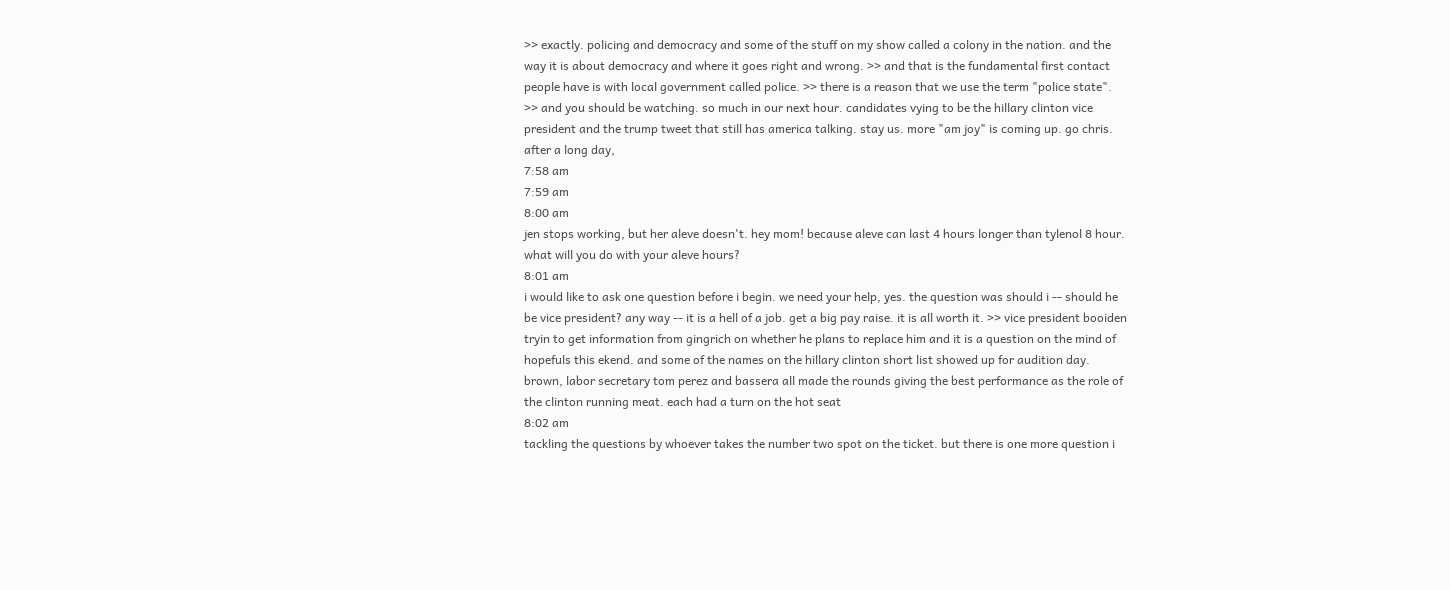>> exactly. policing and democracy and some of the stuff on my show called a colony in the nation. and the way it is about democracy and where it goes right and wrong. >> and that is the fundamental first contact people have is with local government called police. >> there is a reason that we use the term "police state". >> and you should be watching. so much in our next hour. candidates vying to be the hillary clinton vice president and the trump tweet that still has america talking. stay us. more "am joy" is coming up. go chris. after a long day,
7:58 am
7:59 am
8:00 am
jen stops working, but her aleve doesn't. hey mom! because aleve can last 4 hours longer than tylenol 8 hour. what will you do with your aleve hours?
8:01 am
i would like to ask one question before i begin. we need your help, yes. the question was should i -- should he be vice president? any way -- it is a hell of a job. get a big pay raise. it is all worth it. >> vice president booiden tryin to get information from gingrich on whether he plans to replace him and it is a question on the mind of hopefuls this ekend. and some of the names on the hillary clinton short list showed up for audition day. brown, labor secretary tom perez and bassera all made the rounds giving the best performance as the role of the clinton running meat. each had a turn on the hot seat
8:02 am
tackling the questions by whoever takes the number two spot on the ticket. but there is one more question i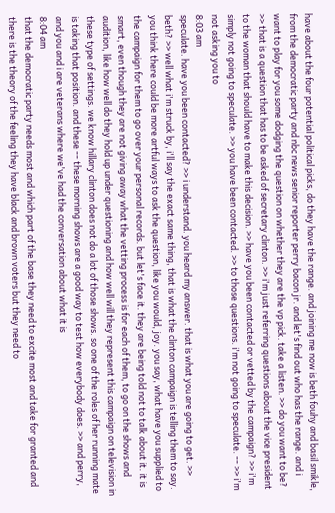have about the four potential political picks, do they have the range. and joining me now is beth fouhy and basil smikle, from the democratic party and nbc news senior reporter perry bacon jr. and let's find out who has the range. and i want to play for you some dodging the question on whether they are the vp pick. take a listen. >> do you want to be? >> that is a question that has to be asked of secretary clinton. >> i'm just referring questions about the vice president to the woman that should have to make this decision. >> have you been contacted or vetted by the campaign? >> i'm simply not going to speculate. >> you have been contacted. >> to those questions. i'm not going to speculate. -- >> i'm not asking you to
8:03 am
speculate. have you been contacted? >> i understand. you heard my answer. that is what you are going to get. >> beth? >> well what i'm struck by, i'll say the exact same thing, that is what the clinton campaign is telling them to say. you think there could be more artful ways to ask the question, like you would, joy. you say, what have you supplied to the campaign for them to go over your personal records. but let's face it. they are being told not to talk about it. it is smart, even though they are not giving away what the vetting process is for each of them, to go on the shows and audition, like how well do they hold up under questioning and how well will they represent this campaign on television in these type of settings. we know hillary clinton does not do a lot of those shows. so one of the roles of her running mate is taking that position. and these -- these morning shows are a good way to test how everybody does. >> and perry, and you and i are veterans where we've had the conversation about what it is
8:04 am
that the democratic party needs most and which part of the base they need to excite most and take for granted and there is the theory of the feeling they have black and brown voters but they need to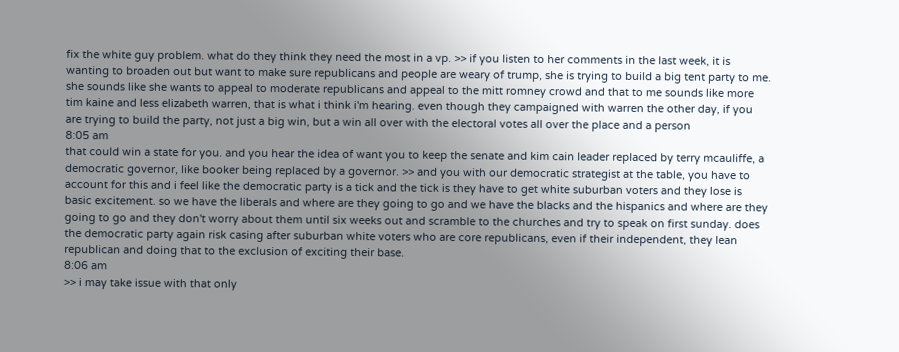fix the white guy problem. what do they think they need the most in a vp. >> if you listen to her comments in the last week, it is wanting to broaden out but want to make sure republicans and people are weary of trump, she is trying to build a big tent party to me. she sounds like she wants to appeal to moderate republicans and appeal to the mitt romney crowd and that to me sounds like more tim kaine and less elizabeth warren, that is what i think i'm hearing. even though they campaigned with warren the other day, if you are trying to build the party, not just a big win, but a win all over with the electoral votes all over the place and a person
8:05 am
that could win a state for you. and you hear the idea of want you to keep the senate and kim cain leader replaced by terry mcauliffe, a democratic governor, like booker being replaced by a governor. >> and you with our democratic strategist at the table, you have to account for this and i feel like the democratic party is a tick and the tick is they have to get white suburban voters and they lose is basic excitement. so we have the liberals and where are they going to go and we have the blacks and the hispanics and where are they going to go and they don't worry about them until six weeks out and scramble to the churches and try to speak on first sunday. does the democratic party again risk casing after suburban white voters who are core republicans, even if their independent, they lean republican and doing that to the exclusion of exciting their base.
8:06 am
>> i may take issue with that only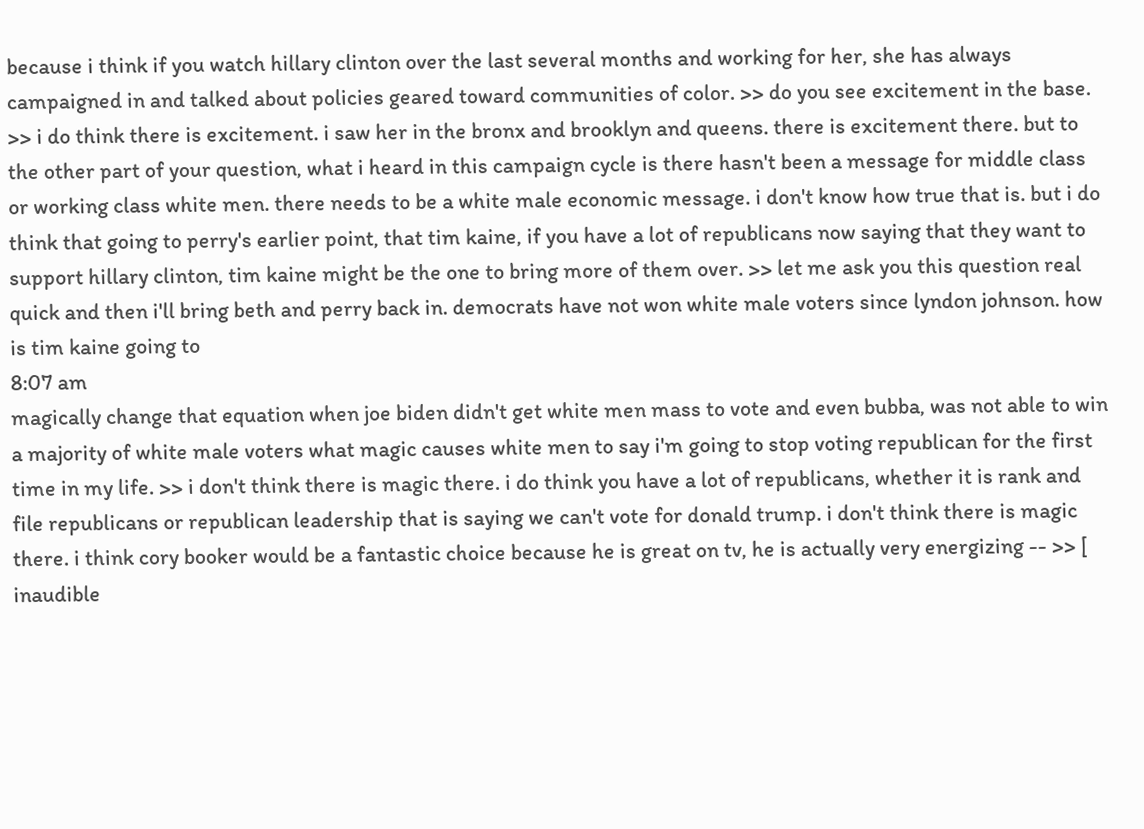because i think if you watch hillary clinton over the last several months and working for her, she has always campaigned in and talked about policies geared toward communities of color. >> do you see excitement in the base. >> i do think there is excitement. i saw her in the bronx and brooklyn and queens. there is excitement there. but to the other part of your question, what i heard in this campaign cycle is there hasn't been a message for middle class or working class white men. there needs to be a white male economic message. i don't know how true that is. but i do think that going to perry's earlier point, that tim kaine, if you have a lot of republicans now saying that they want to support hillary clinton, tim kaine might be the one to bring more of them over. >> let me ask you this question real quick and then i'll bring beth and perry back in. democrats have not won white male voters since lyndon johnson. how is tim kaine going to
8:07 am
magically change that equation when joe biden didn't get white men mass to vote and even bubba, was not able to win a majority of white male voters what magic causes white men to say i'm going to stop voting republican for the first time in my life. >> i don't think there is magic there. i do think you have a lot of republicans, whether it is rank and file republicans or republican leadership that is saying we can't vote for donald trump. i don't think there is magic there. i think cory booker would be a fantastic choice because he is great on tv, he is actually very energizing -- >> [ inaudible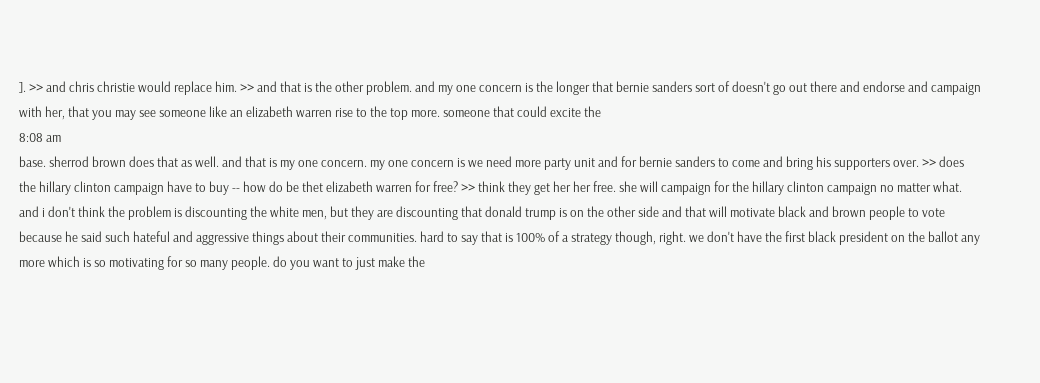]. >> and chris christie would replace him. >> and that is the other problem. and my one concern is the longer that bernie sanders sort of doesn't go out there and endorse and campaign with her, that you may see someone like an elizabeth warren rise to the top more. someone that could excite the
8:08 am
base. sherrod brown does that as well. and that is my one concern. my one concern is we need more party unit and for bernie sanders to come and bring his supporters over. >> does the hillary clinton campaign have to buy -- how do be thet elizabeth warren for free? >> think they get her her free. she will campaign for the hillary clinton campaign no matter what. and i don't think the problem is discounting the white men, but they are discounting that donald trump is on the other side and that will motivate black and brown people to vote because he said such hateful and aggressive things about their communities. hard to say that is 100% of a strategy though, right. we don't have the first black president on the ballot any more which is so motivating for so many people. do you want to just make the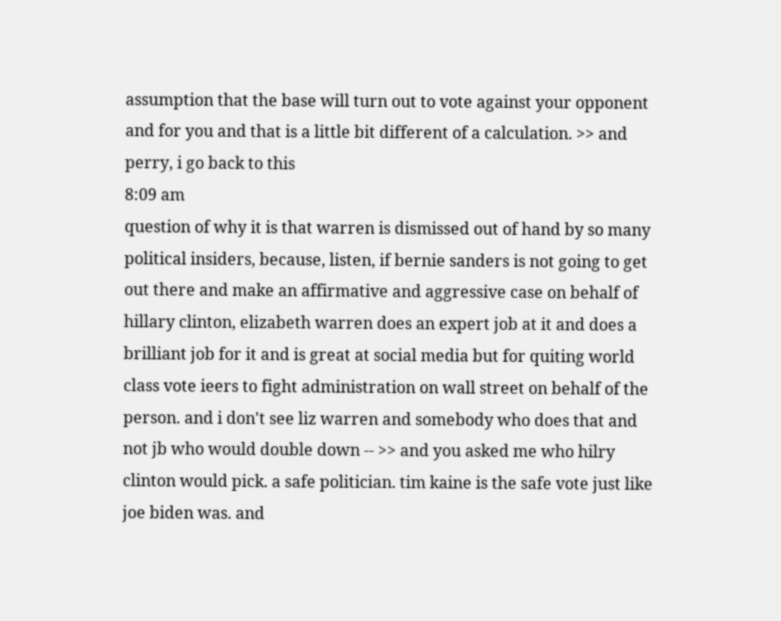assumption that the base will turn out to vote against your opponent and for you and that is a little bit different of a calculation. >> and perry, i go back to this
8:09 am
question of why it is that warren is dismissed out of hand by so many political insiders, because, listen, if bernie sanders is not going to get out there and make an affirmative and aggressive case on behalf of hillary clinton, elizabeth warren does an expert job at it and does a brilliant job for it and is great at social media but for quiting world class vote ieers to fight administration on wall street on behalf of the person. and i don't see liz warren and somebody who does that and not jb who would double down -- >> and you asked me who hilry clinton would pick. a safe politician. tim kaine is the safe vote just like joe biden was. and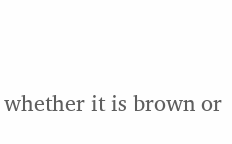whether it is brown or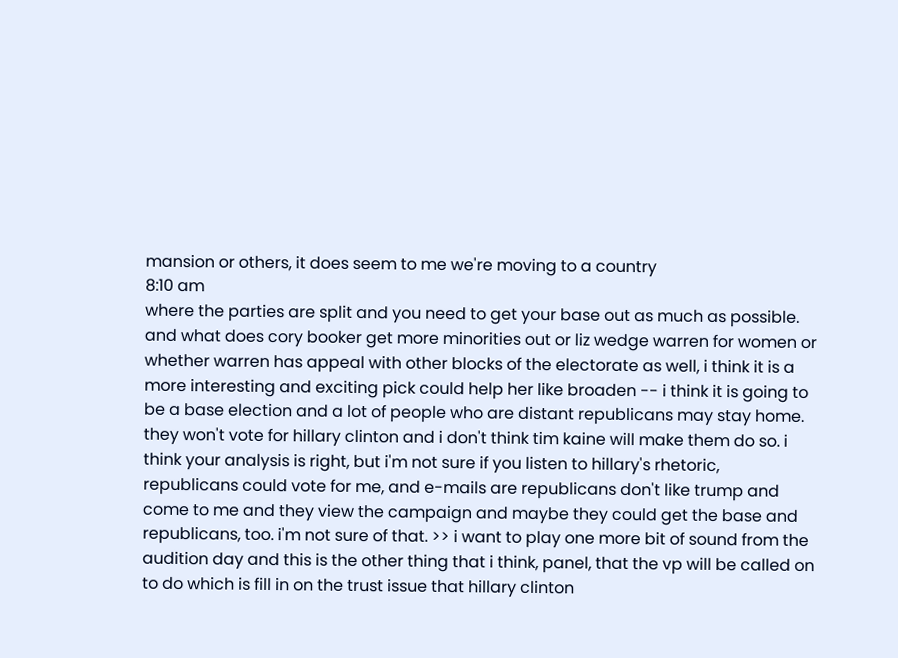mansion or others, it does seem to me we're moving to a country
8:10 am
where the parties are split and you need to get your base out as much as possible. and what does cory booker get more minorities out or liz wedge warren for women or whether warren has appeal with other blocks of the electorate as well, i think it is a more interesting and exciting pick could help her like broaden -- i think it is going to be a base election and a lot of people who are distant republicans may stay home. they won't vote for hillary clinton and i don't think tim kaine will make them do so. i think your analysis is right, but i'm not sure if you listen to hillary's rhetoric, republicans could vote for me, and e-mails are republicans don't like trump and come to me and they view the campaign and maybe they could get the base and republicans, too. i'm not sure of that. >> i want to play one more bit of sound from the audition day and this is the other thing that i think, panel, that the vp will be called on to do which is fill in on the trust issue that hillary clinton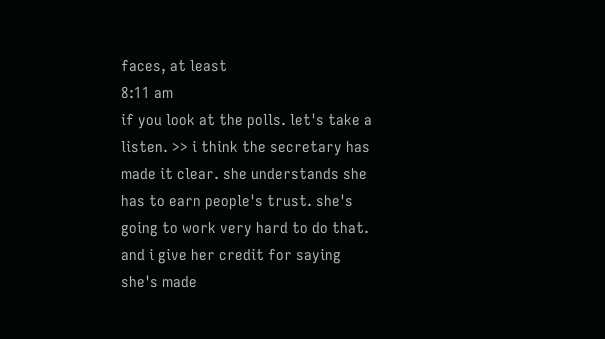faces, at least
8:11 am
if you look at the polls. let's take a listen. >> i think the secretary has made it clear. she understands she has to earn people's trust. she's going to work very hard to do that. and i give her credit for saying she's made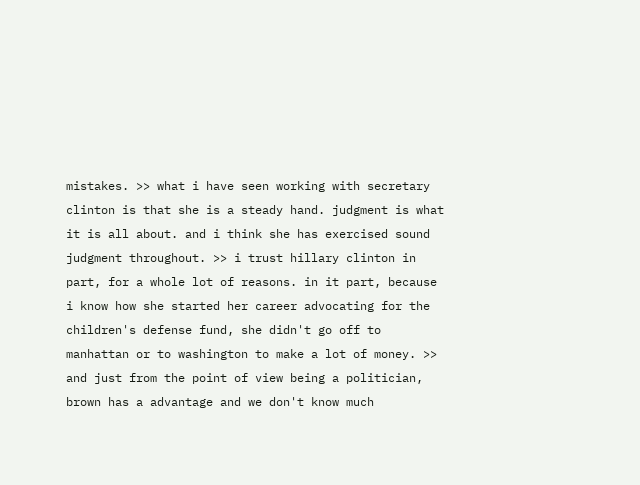mistakes. >> what i have seen working with secretary clinton is that she is a steady hand. judgment is what it is all about. and i think she has exercised sound judgment throughout. >> i trust hillary clinton in part, for a whole lot of reasons. in it part, because i know how she started her career advocating for the children's defense fund, she didn't go off to manhattan or to washington to make a lot of money. >> and just from the point of view being a politician, brown has a advantage and we don't know much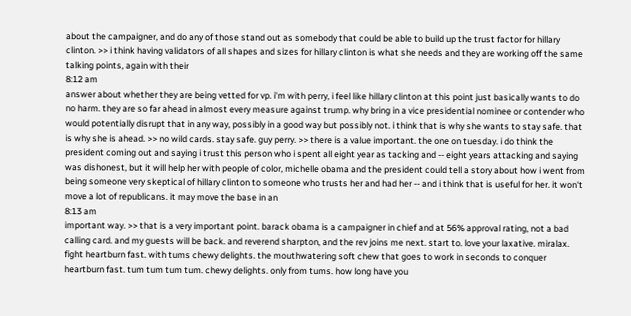about the campaigner, and do any of those stand out as somebody that could be able to build up the trust factor for hillary clinton. >> i think having validators of all shapes and sizes for hillary clinton is what she needs and they are working off the same talking points, again with their
8:12 am
answer about whether they are being vetted for vp. i'm with perry, i feel like hillary clinton at this point just basically wants to do no harm. they are so far ahead in almost every measure against trump. why bring in a vice presidential nominee or contender who would potentially disrupt that in any way, possibly in a good way but possibly not. i think that is why she wants to stay safe. that is why she is ahead. >> no wild cards. stay safe. guy perry. >> there is a value important. the one on tuesday. i do think the president coming out and saying i trust this person who i spent all eight year as tacking and -- eight years attacking and saying was dishonest, but it will help her with people of color, michelle obama and the president could tell a story about how i went from being someone very skeptical of hillary clinton to someone who trusts her and had her -- and i think that is useful for her. it won't move a lot of republicans. it may move the base in an
8:13 am
important way. >> that is a very important point. barack obama is a campaigner in chief and at 56% approval rating, not a bad calling card. and my guests will be back. and reverend sharpton, and the rev joins me next. start to. love your laxative. miralax. fight heartburn fast. with tums chewy delights. the mouthwatering soft chew that goes to work in seconds to conquer heartburn fast. tum tum tum tum. chewy delights. only from tums. how long have you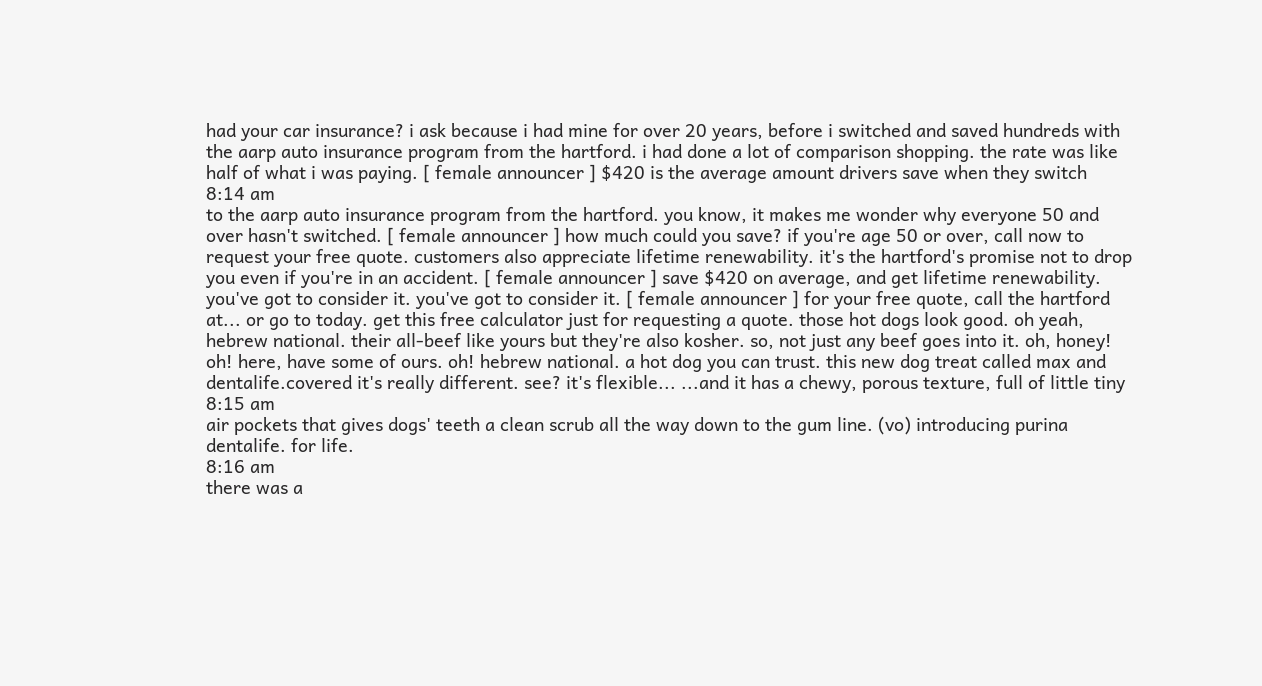had your car insurance? i ask because i had mine for over 20 years, before i switched and saved hundreds with the aarp auto insurance program from the hartford. i had done a lot of comparison shopping. the rate was like half of what i was paying. [ female announcer ] $420 is the average amount drivers save when they switch
8:14 am
to the aarp auto insurance program from the hartford. you know, it makes me wonder why everyone 50 and over hasn't switched. [ female announcer ] how much could you save? if you're age 50 or over, call now to request your free quote. customers also appreciate lifetime renewability. it's the hartford's promise not to drop you even if you're in an accident. [ female announcer ] save $420 on average, and get lifetime renewability. you've got to consider it. you've got to consider it. [ female announcer ] for your free quote, call the hartford at... or go to today. get this free calculator just for requesting a quote. those hot dogs look good. oh yeah, hebrew national. their all-beef like yours but they're also kosher. so, not just any beef goes into it. oh, honey! oh! here, have some of ours. oh! hebrew national. a hot dog you can trust. this new dog treat called max and dentalife.covered it's really different. see? it's flexible... ...and it has a chewy, porous texture, full of little tiny
8:15 am
air pockets that gives dogs' teeth a clean scrub all the way down to the gum line. (vo) introducing purina dentalife. for life.
8:16 am
there was a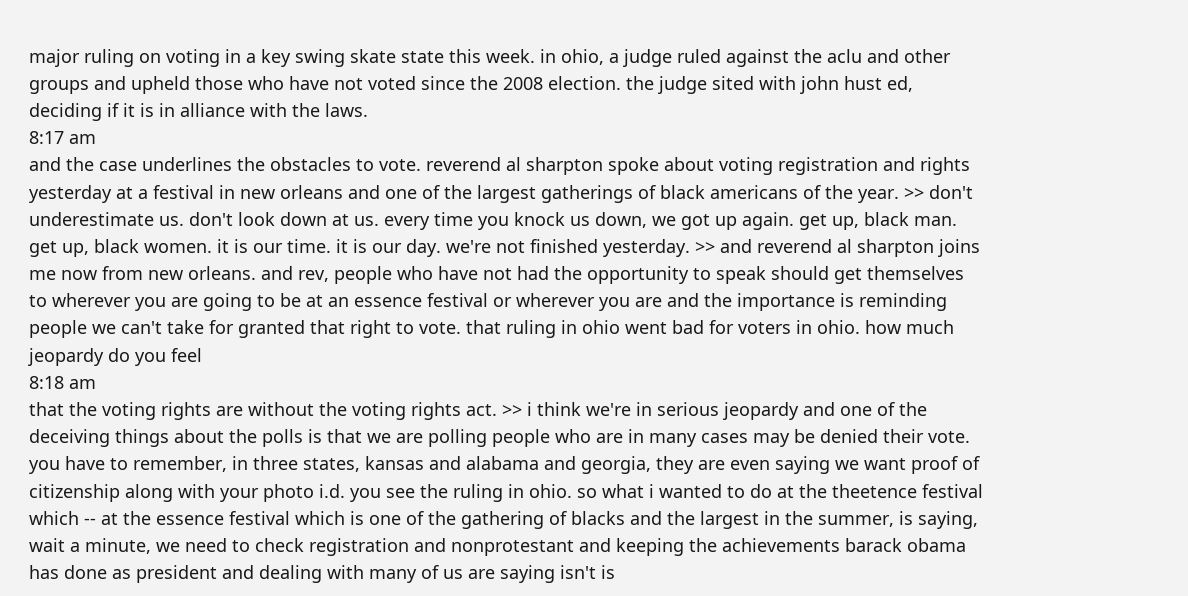major ruling on voting in a key swing skate state this week. in ohio, a judge ruled against the aclu and other groups and upheld those who have not voted since the 2008 election. the judge sited with john hust ed, deciding if it is in alliance with the laws.
8:17 am
and the case underlines the obstacles to vote. reverend al sharpton spoke about voting registration and rights yesterday at a festival in new orleans and one of the largest gatherings of black americans of the year. >> don't underestimate us. don't look down at us. every time you knock us down, we got up again. get up, black man. get up, black women. it is our time. it is our day. we're not finished yesterday. >> and reverend al sharpton joins me now from new orleans. and rev, people who have not had the opportunity to speak should get themselves to wherever you are going to be at an essence festival or wherever you are and the importance is reminding people we can't take for granted that right to vote. that ruling in ohio went bad for voters in ohio. how much jeopardy do you feel
8:18 am
that the voting rights are without the voting rights act. >> i think we're in serious jeopardy and one of the deceiving things about the polls is that we are polling people who are in many cases may be denied their vote. you have to remember, in three states, kansas and alabama and georgia, they are even saying we want proof of citizenship along with your photo i.d. you see the ruling in ohio. so what i wanted to do at the theetence festival which -- at the essence festival which is one of the gathering of blacks and the largest in the summer, is saying, wait a minute, we need to check registration and nonprotestant and keeping the achievements barack obama has done as president and dealing with many of us are saying isn't is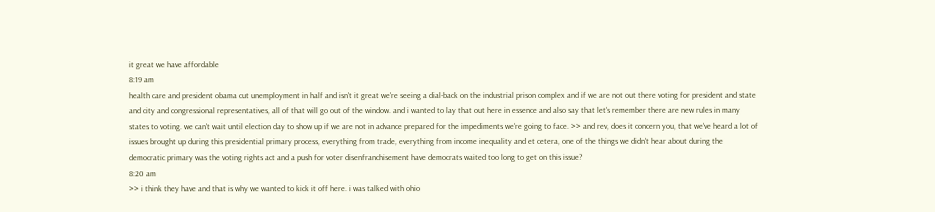it great we have affordable
8:19 am
health care and president obama cut unemployment in half and isn't it great we're seeing a dial-back on the industrial prison complex and if we are not out there voting for president and state and city and congressional representatives, all of that will go out of the window. and i wanted to lay that out here in essence and also say that let's remember there are new rules in many states to voting. we can't wait until election day to show up if we are not in advance prepared for the impediments we're going to face. >> and rev, does it concern you, that we've heard a lot of issues brought up during this presidential primary process, everything from trade, everything from income inequality and et cetera, one of the things we didn't hear about during the democratic primary was the voting rights act and a push for voter disenfranchisement have democrats waited too long to get on this issue?
8:20 am
>> i think they have and that is why we wanted to kick it off here. i was talked with ohio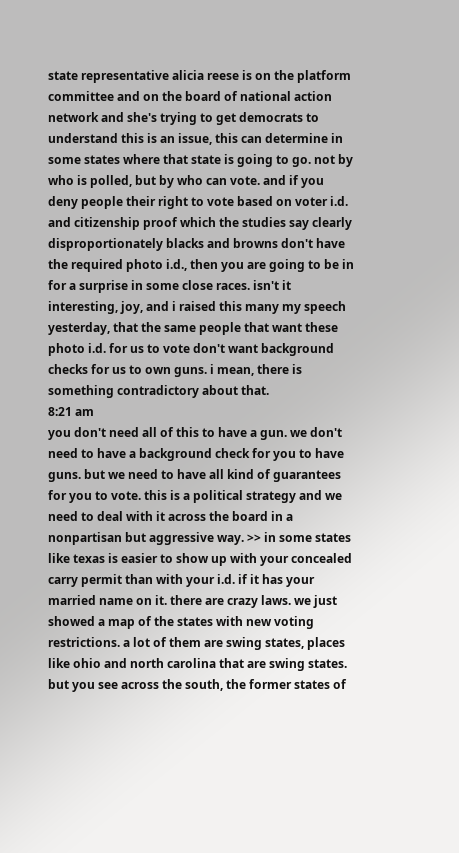state representative alicia reese is on the platform committee and on the board of national action network and she's trying to get democrats to understand this is an issue, this can determine in some states where that state is going to go. not by who is polled, but by who can vote. and if you deny people their right to vote based on voter i.d. and citizenship proof which the studies say clearly disproportionately blacks and browns don't have the required photo i.d., then you are going to be in for a surprise in some close races. isn't it interesting, joy, and i raised this many my speech yesterday, that the same people that want these photo i.d. for us to vote don't want background checks for us to own guns. i mean, there is something contradictory about that.
8:21 am
you don't need all of this to have a gun. we don't need to have a background check for you to have guns. but we need to have all kind of guarantees for you to vote. this is a political strategy and we need to deal with it across the board in a nonpartisan but aggressive way. >> in some states like texas is easier to show up with your concealed carry permit than with your i.d. if it has your married name on it. there are crazy laws. we just showed a map of the states with new voting restrictions. a lot of them are swing states, places like ohio and north carolina that are swing states. but you see across the south, the former states of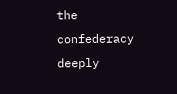the confederacy deeply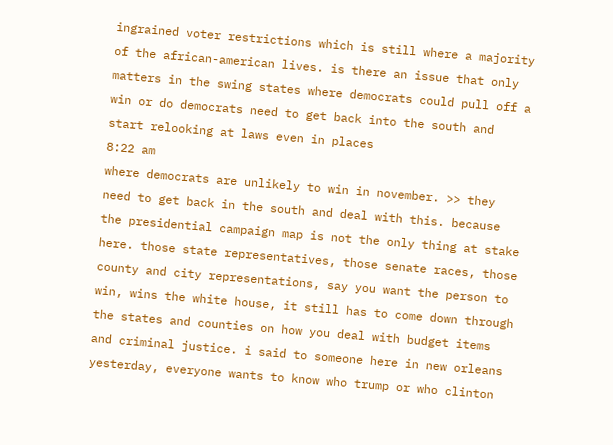ingrained voter restrictions which is still where a majority of the african-american lives. is there an issue that only matters in the swing states where democrats could pull off a win or do democrats need to get back into the south and start relooking at laws even in places
8:22 am
where democrats are unlikely to win in november. >> they need to get back in the south and deal with this. because the presidential campaign map is not the only thing at stake here. those state representatives, those senate races, those county and city representations, say you want the person to win, wins the white house, it still has to come down through the states and counties on how you deal with budget items and criminal justice. i said to someone here in new orleans yesterday, everyone wants to know who trump or who clinton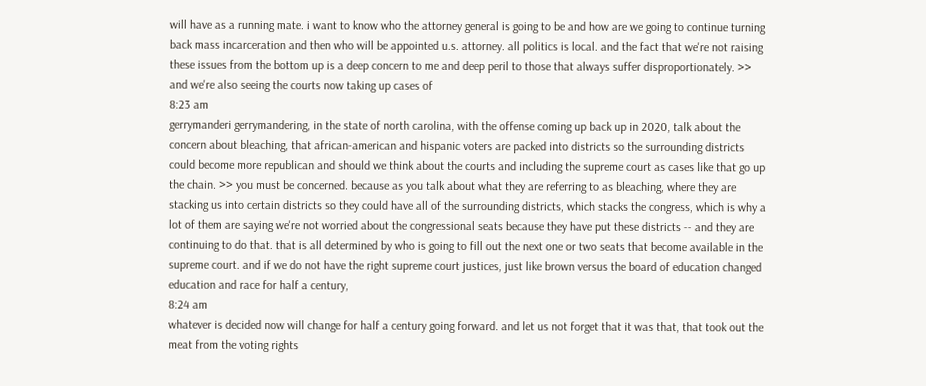will have as a running mate. i want to know who the attorney general is going to be and how are we going to continue turning back mass incarceration and then who will be appointed u.s. attorney. all politics is local. and the fact that we're not raising these issues from the bottom up is a deep concern to me and deep peril to those that always suffer disproportionately. >> and we're also seeing the courts now taking up cases of
8:23 am
gerrymanderi gerrymandering, in the state of north carolina, with the offense coming up back up in 2020, talk about the concern about bleaching, that african-american and hispanic voters are packed into districts so the surrounding districts could become more republican and should we think about the courts and including the supreme court as cases like that go up the chain. >> you must be concerned. because as you talk about what they are referring to as bleaching, where they are stacking us into certain districts so they could have all of the surrounding districts, which stacks the congress, which is why a lot of them are saying we're not worried about the congressional seats because they have put these districts -- and they are continuing to do that. that is all determined by who is going to fill out the next one or two seats that become available in the supreme court. and if we do not have the right supreme court justices, just like brown versus the board of education changed education and race for half a century,
8:24 am
whatever is decided now will change for half a century going forward. and let us not forget that it was that, that took out the meat from the voting rights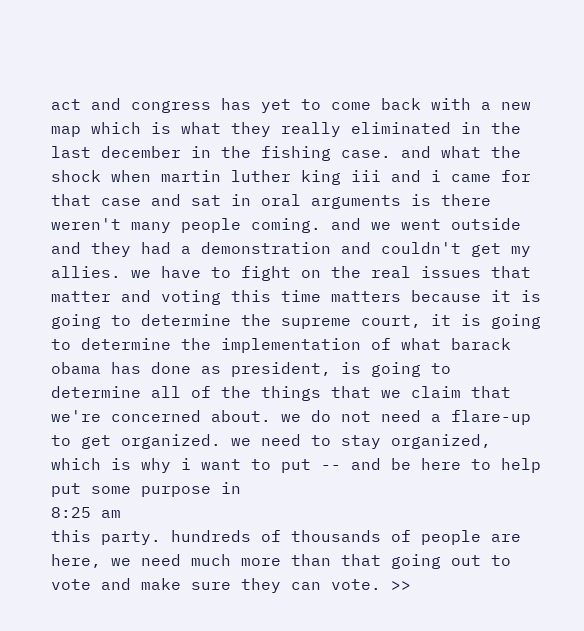act and congress has yet to come back with a new map which is what they really eliminated in the last december in the fishing case. and what the shock when martin luther king iii and i came for that case and sat in oral arguments is there weren't many people coming. and we went outside and they had a demonstration and couldn't get my allies. we have to fight on the real issues that matter and voting this time matters because it is going to determine the supreme court, it is going to determine the implementation of what barack obama has done as president, is going to determine all of the things that we claim that we're concerned about. we do not need a flare-up to get organized. we need to stay organized, which is why i want to put -- and be here to help put some purpose in
8:25 am
this party. hundreds of thousands of people are here, we need much more than that going out to vote and make sure they can vote. >>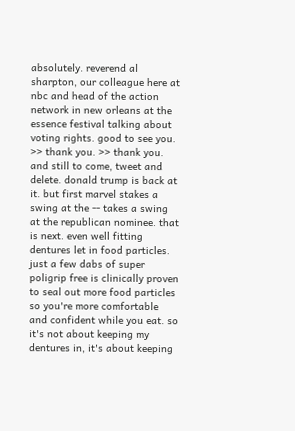absolutely. reverend al sharpton, our colleague here at nbc and head of the action network in new orleans at the essence festival talking about voting rights. good to see you. >> thank you. >> thank you. and still to come, tweet and delete. donald trump is back at it. but first marvel stakes a swing at the -- takes a swing at the republican nominee. that is next. even well fitting dentures let in food particles. just a few dabs of super poligrip free is clinically proven to seal out more food particles so you're more comfortable and confident while you eat. so it's not about keeping my dentures in, it's about keeping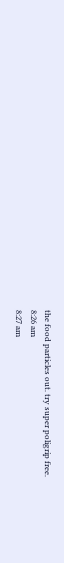the food particles out. try super poligrip free.
8:26 am
8:27 am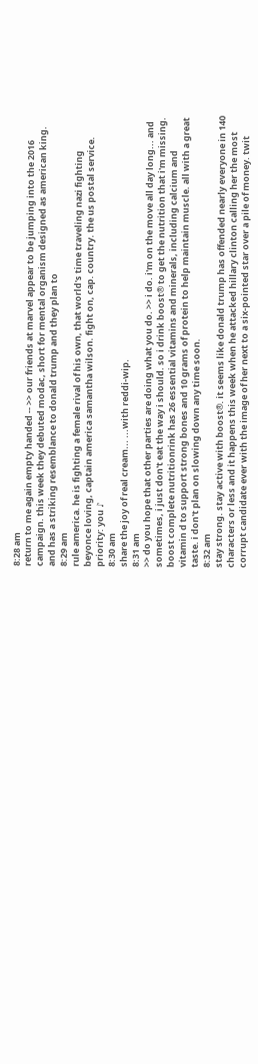8:28 am
return to me again empty handed -- >> our friends at marvel appear to be jumping into the 2016 campaign. this week they debuted modac, short for mental organism designed as american king. and has a striking resemblance to donald trump and they plan to
8:29 am
rule america. he is fighting a female rival of his own, that world's time traveling nazi fighting beyonce loving, captain america samantha wilson. fight on, cap. country. the us postal service. priority: you ♪
8:30 am
share the joy of real cream... ...with reddi-wip.
8:31 am
>> do you hope that other parties are doing what you do. >> i do. i'm on the move all day long... and sometimes, i just don't eat the way i should. so i drink boost® to get the nutrition that i'm missing. boost complete nutritionrink has 26 essential vitamins and minerals, including calcium and vitamin d to support strong bones and 10 grams of protein to help maintain muscle. all with a great taste. i don't plan on slowing down any time soon.
8:32 am
stay strong. stay active with boost®. it seems like donald trump has offended nearly everyone in 140 characters or less and it happens this week when he attacked hillary clinton calling her the most corrupt candidate ever with the image of her next to a six-pointed star over a pile of money. twit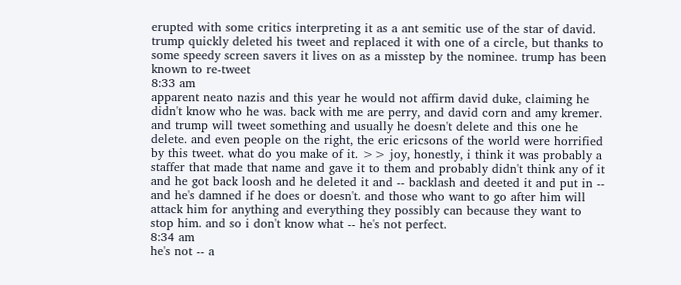erupted with some critics interpreting it as a ant semitic use of the star of david. trump quickly deleted his tweet and replaced it with one of a circle, but thanks to some speedy screen savers it lives on as a misstep by the nominee. trump has been known to re-tweet
8:33 am
apparent neato nazis and this year he would not affirm david duke, claiming he didn't know who he was. back with me are perry, and david corn and amy kremer. and trump will tweet something and usually he doesn't delete and this one he delete. and even people on the right, the eric ericsons of the world were horrified by this tweet. what do you make of it. >> joy, honestly, i think it was probably a staffer that made that name and gave it to them and probably didn't think any of it and he got back loosh and he deleted it and -- backlash and deeted it and put in -- and he's damned if he does or doesn't. and those who want to go after him will attack him for anything and everything they possibly can because they want to stop him. and so i don't know what -- he's not perfect.
8:34 am
he's not -- a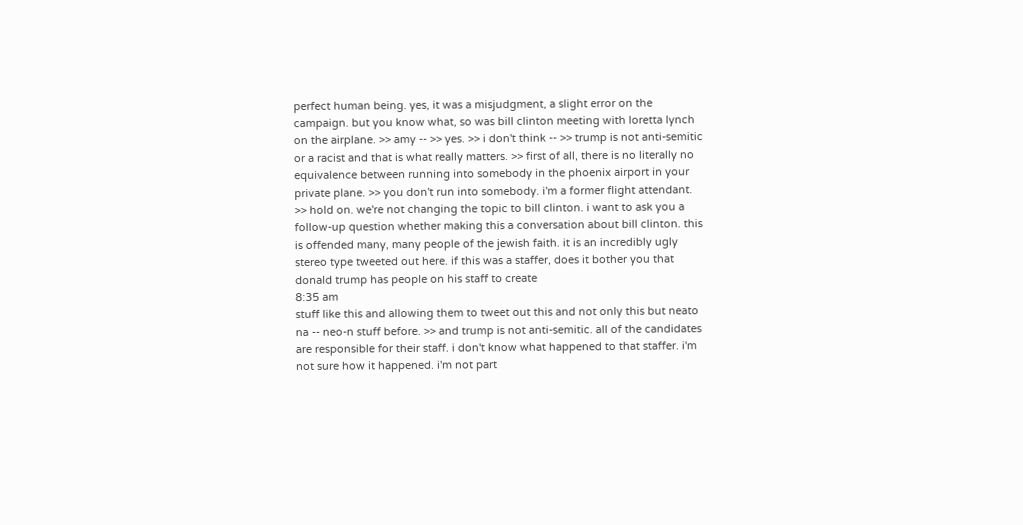perfect human being. yes, it was a misjudgment, a slight error on the campaign. but you know what, so was bill clinton meeting with loretta lynch on the airplane. >> amy -- >> yes. >> i don't think -- >> trump is not anti-semitic or a racist and that is what really matters. >> first of all, there is no literally no equivalence between running into somebody in the phoenix airport in your private plane. >> you don't run into somebody. i'm a former flight attendant. >> hold on. we're not changing the topic to bill clinton. i want to ask you a follow-up question whether making this a conversation about bill clinton. this is offended many, many people of the jewish faith. it is an incredibly ugly stereo type tweeted out here. if this was a staffer, does it bother you that donald trump has people on his staff to create
8:35 am
stuff like this and allowing them to tweet out this and not only this but neato na -- neo-n stuff before. >> and trump is not anti-semitic. all of the candidates are responsible for their staff. i don't know what happened to that staffer. i'm not sure how it happened. i'm not part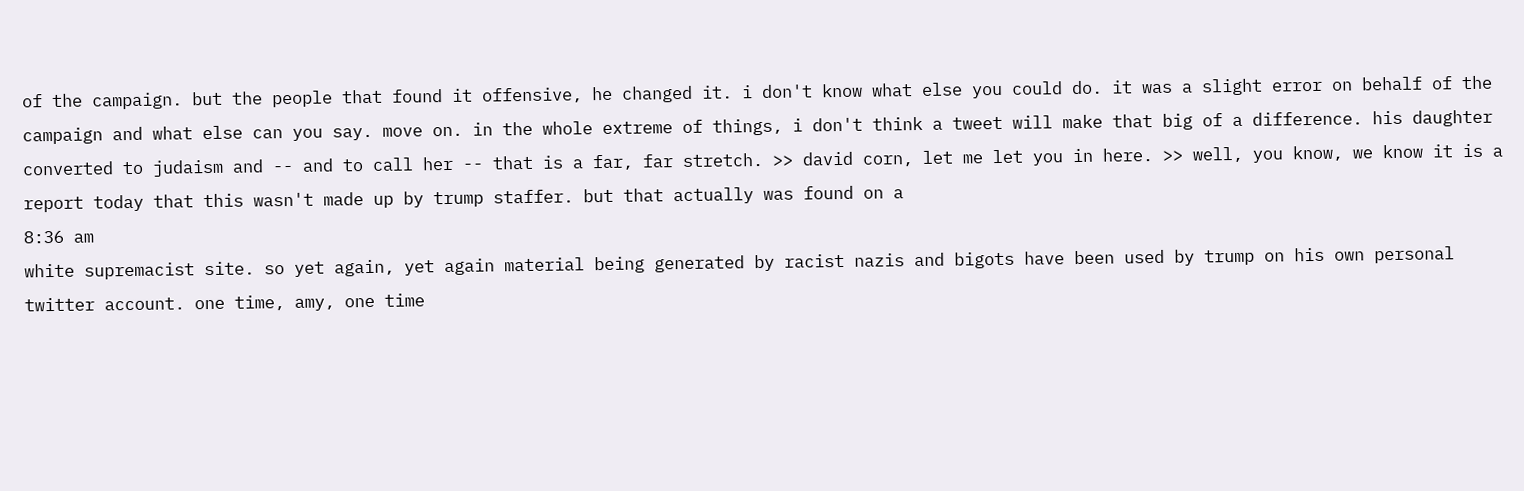of the campaign. but the people that found it offensive, he changed it. i don't know what else you could do. it was a slight error on behalf of the campaign and what else can you say. move on. in the whole extreme of things, i don't think a tweet will make that big of a difference. his daughter converted to judaism and -- and to call her -- that is a far, far stretch. >> david corn, let me let you in here. >> well, you know, we know it is a report today that this wasn't made up by trump staffer. but that actually was found on a
8:36 am
white supremacist site. so yet again, yet again material being generated by racist nazis and bigots have been used by trump on his own personal twitter account. one time, amy, one time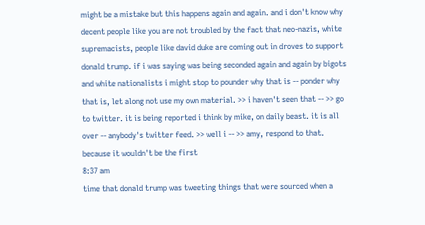might be a mistake but this happens again and again. and i don't know why decent people like you are not troubled by the fact that neo-nazis, white supremacists, people like david duke are coming out in droves to support donald trump. if i was saying was being seconded again and again by bigots and white nationalists i might stop to pounder why that is -- ponder why that is, let along not use my own material. >> i haven't seen that -- >> go to twitter. it is being reported i think by mike, on daily beast. it is all over -- anybody's twitter feed. >> well i -- >> amy, respond to that. because it wouldn't be the first
8:37 am
time that donald trump was tweeting things that were sourced when a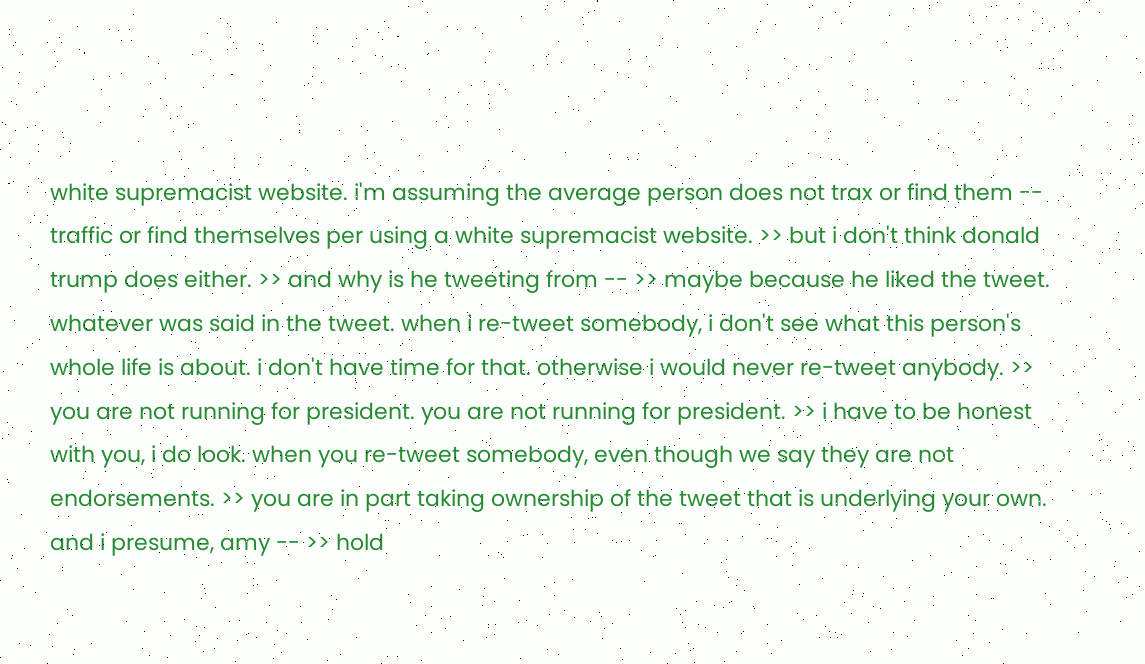white supremacist website. i'm assuming the average person does not trax or find them -- traffic or find themselves per using a white supremacist website. >> but i don't think donald trump does either. >> and why is he tweeting from -- >> maybe because he liked the tweet. whatever was said in the tweet. when i re-tweet somebody, i don't see what this person's whole life is about. i don't have time for that. otherwise i would never re-tweet anybody. >> you are not running for president. you are not running for president. >> i have to be honest with you, i do look. when you re-tweet somebody, even though we say they are not endorsements. >> you are in part taking ownership of the tweet that is underlying your own. and i presume, amy -- >> hold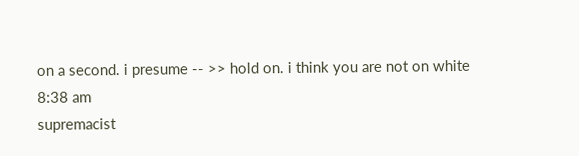on a second. i presume -- >> hold on. i think you are not on white
8:38 am
supremacist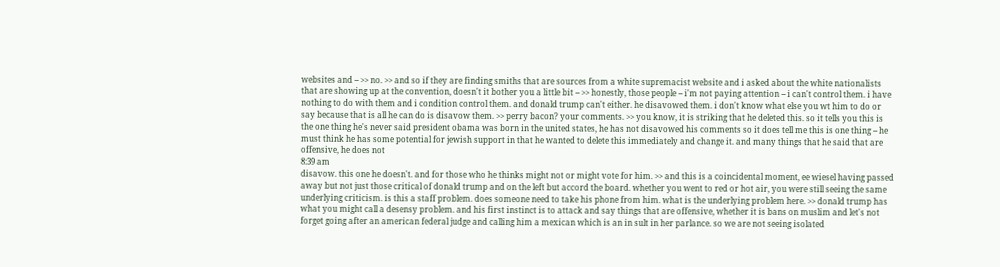websites and -- >> no. >> and so if they are finding smiths that are sources from a white supremacist website and i asked about the white nationalists that are showing up at the convention, doesn't it bother you a little bit -- >> honestly, those people -- i'm not paying attention -- i can't control them. i have nothing to do with them and i condition control them. and donald trump can't either. he disavowed them. i don't know what else you wt him to do or say because that is all he can do is disavow them. >> perry bacon? your comments. >> you know, it is striking that he deleted this. so it tells you this is the one thing he's never said president obama was born in the united states, he has not disavowed his comments so it does tell me this is one thing -- he must think he has some potential for jewish support in that he wanted to delete this immediately and change it. and many things that he said that are offensive, he does not
8:39 am
disavow. this one he doesn't. and for those who he thinks might not or might vote for him. >> and this is a coincidental moment, ee wiesel having passed away but not just those critical of donald trump and on the left but accord the board. whether you went to red or hot air, you were still seeing the same underlying criticism. is this a staff problem. does someone need to take his phone from him. what is the underlying problem here. >> donald trump has what you might call a desensy problem. and his first instinct is to attack and say things that are offensive, whether it is bans on muslim and let's not forget going after an american federal judge and calling him a mexican which is an in sult in her parlance. so we are not seeing isolated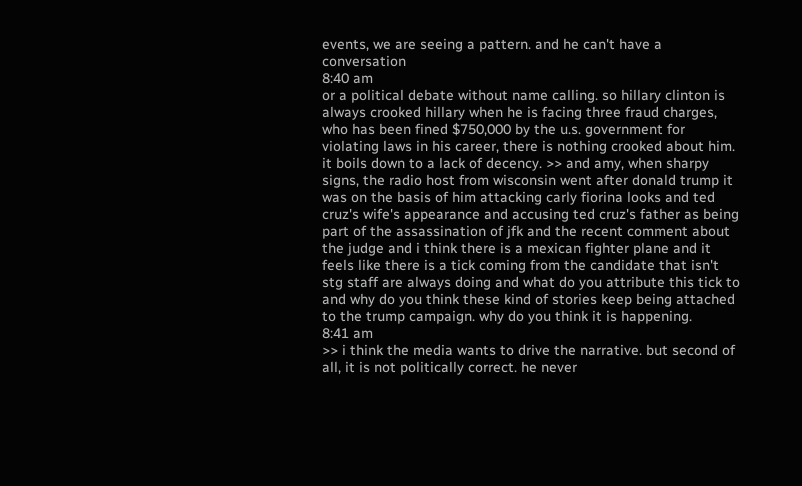events, we are seeing a pattern. and he can't have a conversation
8:40 am
or a political debate without name calling. so hillary clinton is always crooked hillary when he is facing three fraud charges, who has been fined $750,000 by the u.s. government for violating laws in his career, there is nothing crooked about him. it boils down to a lack of decency. >> and amy, when sharpy signs, the radio host from wisconsin went after donald trump it was on the basis of him attacking carly fiorina looks and ted cruz's wife's appearance and accusing ted cruz's father as being part of the assassination of jfk and the recent comment about the judge and i think there is a mexican fighter plane and it feels like there is a tick coming from the candidate that isn't stg staff are always doing and what do you attribute this tick to and why do you think these kind of stories keep being attached to the trump campaign. why do you think it is happening.
8:41 am
>> i think the media wants to drive the narrative. but second of all, it is not politically correct. he never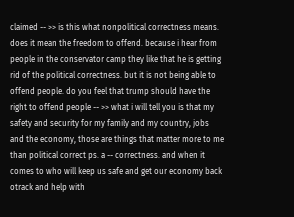claimed -- >> is this what nonpolitical correctness means. does it mean the freedom to offend. because i hear from people in the conservator camp they like that he is getting rid of the political correctness. but it is not being able to offend people. do you feel that trump should have the right to offend people -- >> what i will tell you is that my safety and security for my family and my country, jobs and the economy, those are things that matter more to me than political correct ps. a -- correctness. and when it comes to who will keep us safe and get our economy back otrack and help with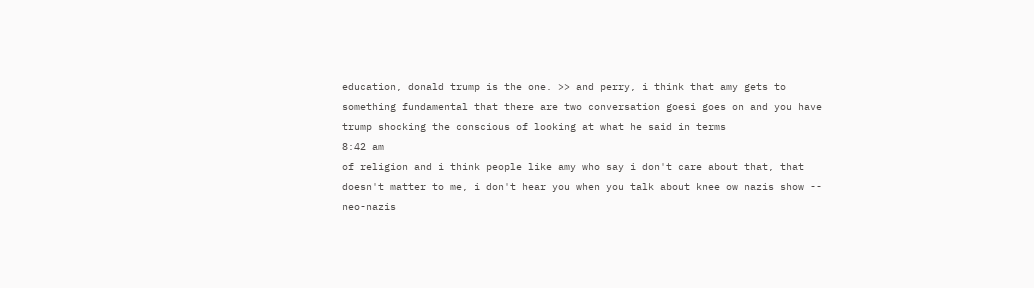education, donald trump is the one. >> and perry, i think that amy gets to something fundamental that there are two conversation goesi goes on and you have trump shocking the conscious of looking at what he said in terms
8:42 am
of religion and i think people like amy who say i don't care about that, that doesn't matter to me, i don't hear you when you talk about knee ow nazis show -- neo-nazis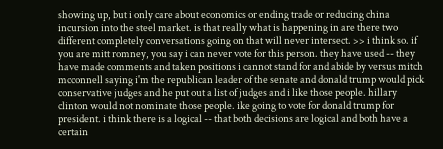showing up, but i only care about economics or ending trade or reducing china incursion into the steel market. is that really what is happening in are there two different completely conversations going on that will never intersect. >> i think so. if you are mitt romney, you say i can never vote for this person. they have used -- they have made comments and taken positions i cannot stand for and abide by versus mitch mcconnell saying i'm the republican leader of the senate and donald trump would pick conservative judges and he put out a list of judges and i like those people. hillary clinton would not nominate those people. ike going to vote for donald trump for president. i think there is a logical -- that both decisions are logical and both have a certain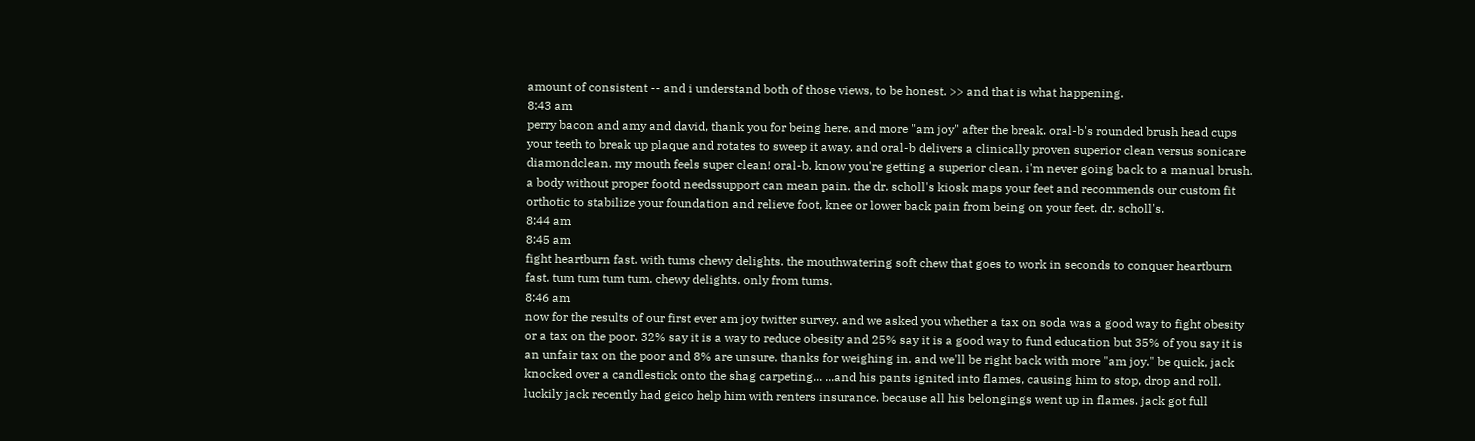amount of consistent -- and i understand both of those views, to be honest. >> and that is what happening.
8:43 am
perry bacon and amy and david, thank you for being here. and more "am joy" after the break. oral-b's rounded brush head cups your teeth to break up plaque and rotates to sweep it away. and oral-b delivers a clinically proven superior clean versus sonicare diamondclean. my mouth feels super clean! oral-b. know you're getting a superior clean. i'm never going back to a manual brush. a body without proper footd needssupport can mean pain. the dr. scholl's kiosk maps your feet and recommends our custom fit orthotic to stabilize your foundation and relieve foot, knee or lower back pain from being on your feet. dr. scholl's.
8:44 am
8:45 am
fight heartburn fast. with tums chewy delights. the mouthwatering soft chew that goes to work in seconds to conquer heartburn fast. tum tum tum tum. chewy delights. only from tums.
8:46 am
now for the results of our first ever am joy twitter survey. and we asked you whether a tax on soda was a good way to fight obesity or a tax on the poor. 32% say it is a way to reduce obesity and 25% say it is a good way to fund education but 35% of you say it is an unfair tax on the poor and 8% are unsure. thanks for weighing in. and we'll be right back with more "am joy." be quick, jack knocked over a candlestick onto the shag carpeting... ...and his pants ignited into flames, causing him to stop, drop and roll. luckily jack recently had geico help him with renters insurance. because all his belongings went up in flames. jack got full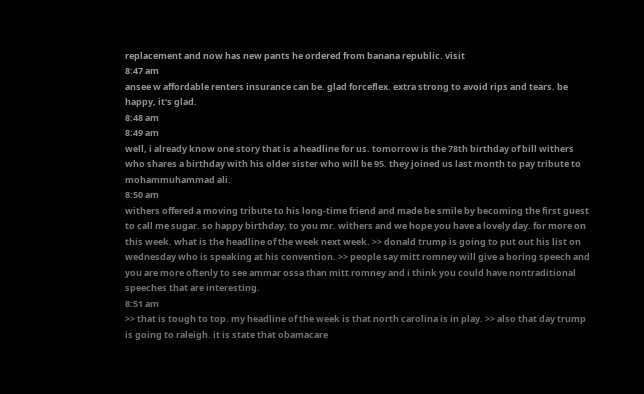replacement and now has new pants he ordered from banana republic. visit
8:47 am
ansee w affordable renters insurance can be. glad forceflex. extra strong to avoid rips and tears. be happy, it's glad.
8:48 am
8:49 am
well, i already know one story that is a headline for us. tomorrow is the 78th birthday of bill withers who shares a birthday with his older sister who will be 95. they joined us last month to pay tribute to mohammuhammad ali.
8:50 am
withers offered a moving tribute to his long-time friend and made be smile by becoming the first guest to call me sugar. so happy birthday, to you mr. withers and we hope you have a lovely day. for more on this week. what is the headline of the week next week. >> donald trump is going to put out his list on wednesday who is speaking at his convention. >> people say mitt romney will give a boring speech and you are more oftenly to see ammar ossa than mitt romney and i think you could have nontraditional speeches that are interesting.
8:51 am
>> that is tough to top. my headline of the week is that north carolina is in play. >> also that day trump is going to raleigh. it is state that obamacare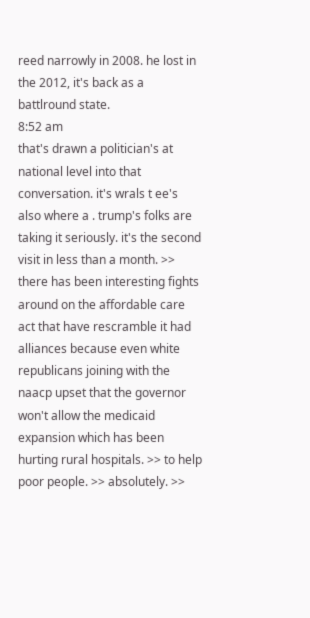reed narrowly in 2008. he lost in the 2012, it's back as a battlround state.
8:52 am
that's drawn a politician's at national level into that conversation. it's wrals t ee's also where a . trump's folks are taking it seriously. it's the second visit in less than a month. >> there has been interesting fights around on the affordable care act that have rescramble it had alliances because even white republicans joining with the naacp upset that the governor won't allow the medicaid expansion which has been hurting rural hospitals. >> to help poor people. >> absolutely. >>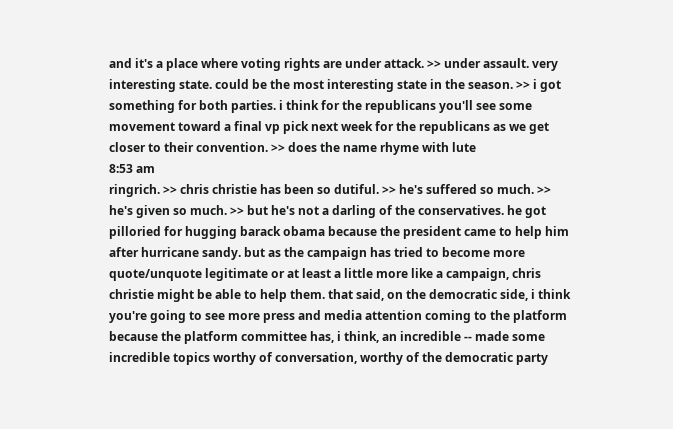and it's a place where voting rights are under attack. >> under assault. very interesting state. could be the most interesting state in the season. >> i got something for both parties. i think for the republicans you'll see some movement toward a final vp pick next week for the republicans as we get closer to their convention. >> does the name rhyme with lute
8:53 am
ringrich. >> chris christie has been so dutiful. >> he's suffered so much. >> he's given so much. >> but he's not a darling of the conservatives. he got pilloried for hugging barack obama because the president came to help him after hurricane sandy. but as the campaign has tried to become more quote/unquote legitimate or at least a little more like a campaign, chris christie might be able to help them. that said, on the democratic side, i think you're going to see more press and media attention coming to the platform because the platform committee has, i think, an incredible -- made some incredible topics worthy of conversation, worthy of the democratic party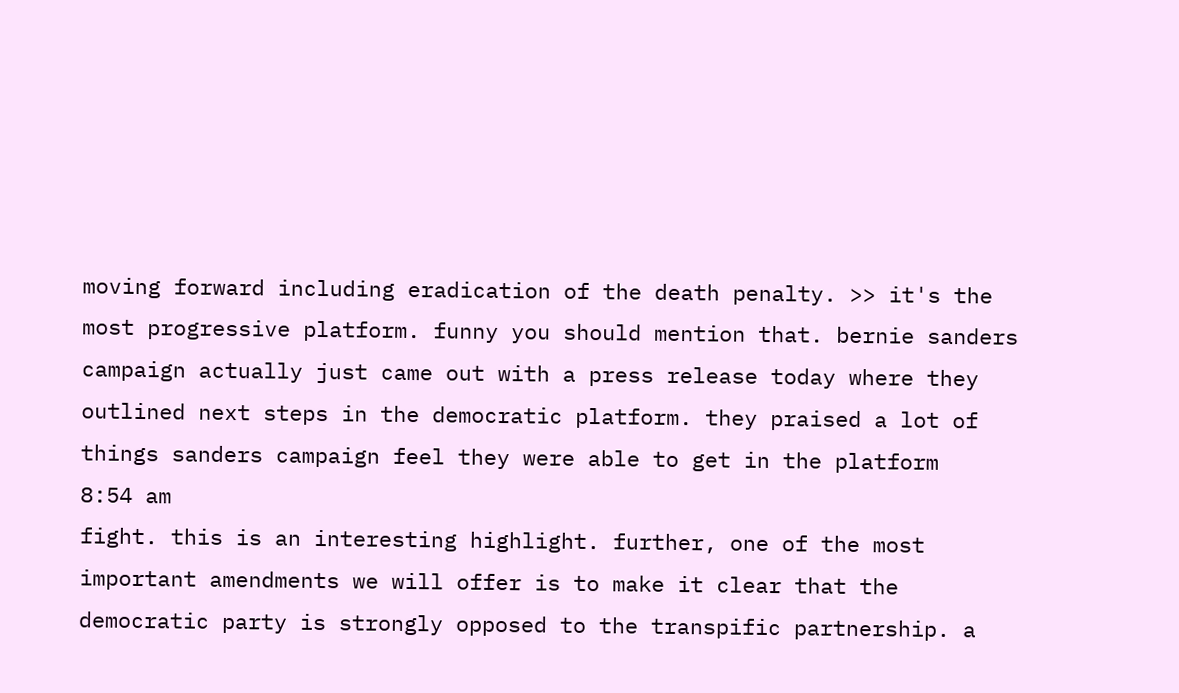moving forward including eradication of the death penalty. >> it's the most progressive platform. funny you should mention that. bernie sanders campaign actually just came out with a press release today where they outlined next steps in the democratic platform. they praised a lot of things sanders campaign feel they were able to get in the platform
8:54 am
fight. this is an interesting highlight. further, one of the most important amendments we will offer is to make it clear that the democratic party is strongly opposed to the transpific partnership. a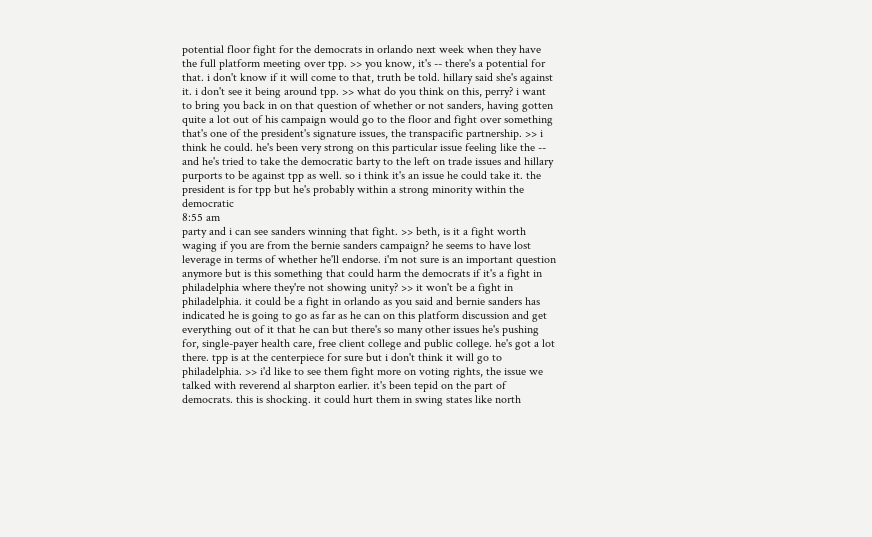potential floor fight for the democrats in orlando next week when they have the full platform meeting over tpp. >> you know, it's -- there's a potential for that. i don't know if it will come to that, truth be told. hillary said she's against it. i don't see it being around tpp. >> what do you think on this, perry? i want to bring you back in on that question of whether or not sanders, having gotten quite a lot out of his campaign would go to the floor and fight over something that's one of the president's signature issues, the transpacific partnership. >> i think he could. he's been very strong on this particular issue feeling like the -- and he's tried to take the democratic barty to the left on trade issues and hillary purports to be against tpp as well. so i think it's an issue he could take it. the president is for tpp but he's probably within a strong minority within the democratic
8:55 am
party and i can see sanders winning that fight. >> beth, is it a fight worth waging if you are from the bernie sanders campaign? he seems to have lost leverage in terms of whether he'll endorse. i'm not sure is an important question anymore but is this something that could harm the democrats if it's a fight in philadelphia where they're not showing unity? >> it won't be a fight in philadelphia. it could be a fight in orlando as you said and bernie sanders has indicated he is going to go as far as he can on this platform discussion and get everything out of it that he can but there's so many other issues he's pushing for, single-payer health care, free client college and public college. he's got a lot there. tpp is at the centerpiece for sure but i don't think it will go to philadelphia. >> i'd like to see them fight more on voting rights, the issue we talked with reverend al sharpton earlier. it's been tepid on the part of democrats. this is shocking. it could hurt them in swing states like north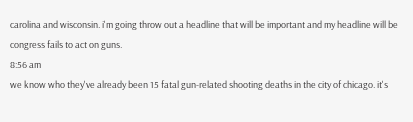carolina and wisconsin. i'm going throw out a headline that will be important and my headline will be congress fails to act on guns.
8:56 am
we know who they've already been 15 fatal gun-related shooting deaths in the city of chicago. it's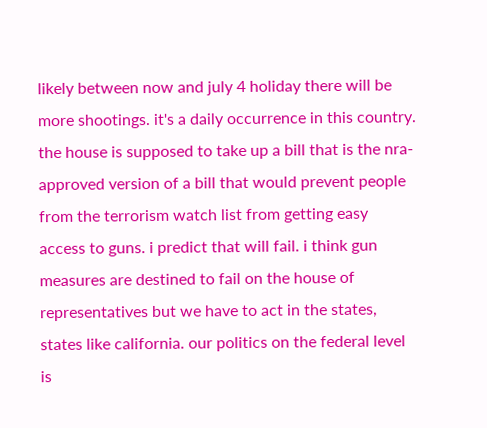likely between now and july 4 holiday there will be more shootings. it's a daily occurrence in this country. the house is supposed to take up a bill that is the nra-approved version of a bill that would prevent people from the terrorism watch list from getting easy access to guns. i predict that will fail. i think gun measures are destined to fail on the house of representatives but we have to act in the states, states like california. our politics on the federal level is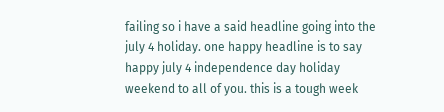failing so i have a said headline going into the july 4 holiday. one happy headline is to say happy july 4 independence day holiday weekend to all of you. this is a tough week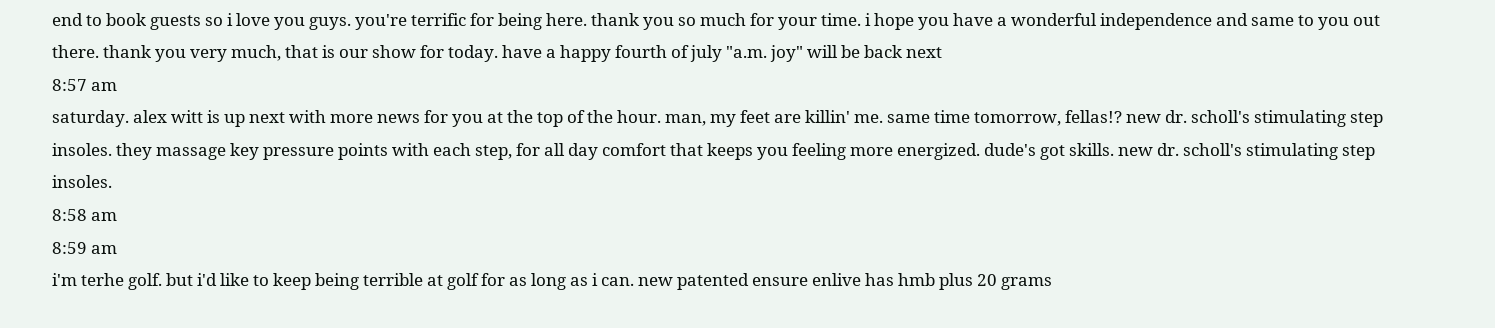end to book guests so i love you guys. you're terrific for being here. thank you so much for your time. i hope you have a wonderful independence and same to you out there. thank you very much, that is our show for today. have a happy fourth of july "a.m. joy" will be back next
8:57 am
saturday. alex witt is up next with more news for you at the top of the hour. man, my feet are killin' me. same time tomorrow, fellas!? new dr. scholl's stimulating step insoles. they massage key pressure points with each step, for all day comfort that keeps you feeling more energized. dude's got skills. new dr. scholl's stimulating step insoles.
8:58 am
8:59 am
i'm terhe golf. but i'd like to keep being terrible at golf for as long as i can. new patented ensure enlive has hmb plus 20 grams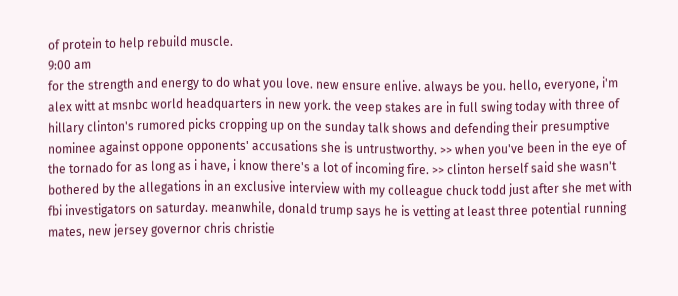of protein to help rebuild muscle.
9:00 am
for the strength and energy to do what you love. new ensure enlive. always be you. hello, everyone, i'm alex witt at msnbc world headquarters in new york. the veep stakes are in full swing today with three of hillary clinton's rumored picks cropping up on the sunday talk shows and defending their presumptive nominee against oppone opponents' accusations she is untrustworthy. >> when you've been in the eye of the tornado for as long as i have, i know there's a lot of incoming fire. >> clinton herself said she wasn't bothered by the allegations in an exclusive interview with my colleague chuck todd just after she met with fbi investigators on saturday. meanwhile, donald trump says he is vetting at least three potential running mates, new jersey governor chris christie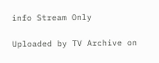info Stream Only

Uploaded by TV Archive on